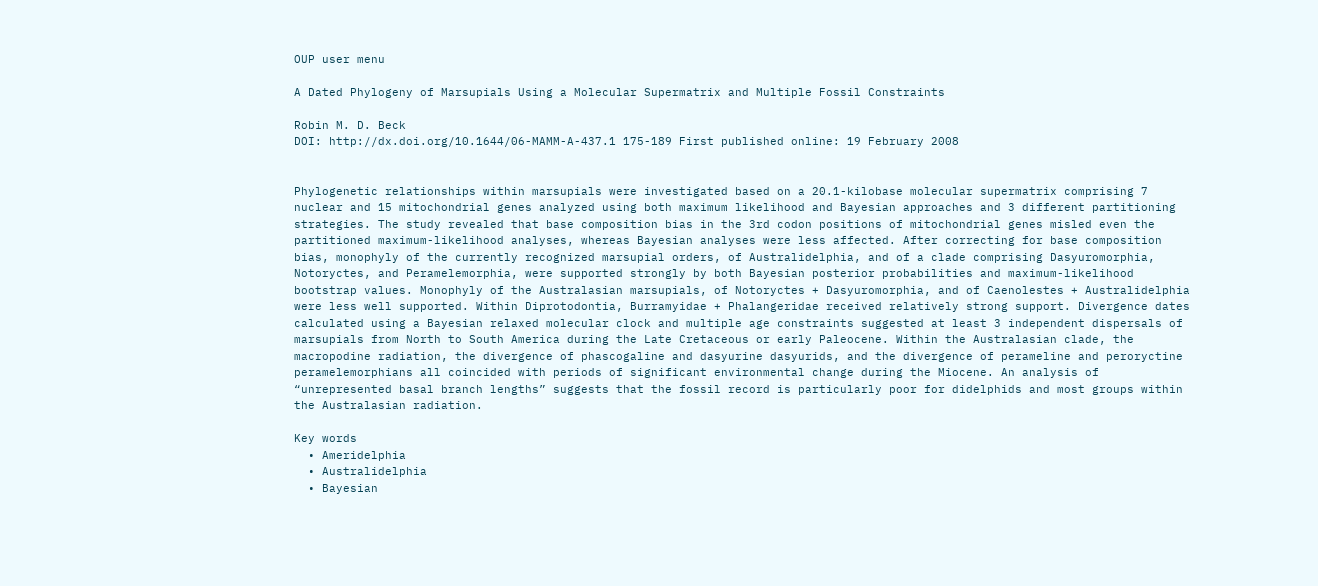OUP user menu

A Dated Phylogeny of Marsupials Using a Molecular Supermatrix and Multiple Fossil Constraints

Robin M. D. Beck
DOI: http://dx.doi.org/10.1644/06-MAMM-A-437.1 175-189 First published online: 19 February 2008


Phylogenetic relationships within marsupials were investigated based on a 20.1-kilobase molecular supermatrix comprising 7 nuclear and 15 mitochondrial genes analyzed using both maximum likelihood and Bayesian approaches and 3 different partitioning strategies. The study revealed that base composition bias in the 3rd codon positions of mitochondrial genes misled even the partitioned maximum-likelihood analyses, whereas Bayesian analyses were less affected. After correcting for base composition bias, monophyly of the currently recognized marsupial orders, of Australidelphia, and of a clade comprising Dasyuromorphia, Notoryctes, and Peramelemorphia, were supported strongly by both Bayesian posterior probabilities and maximum-likelihood bootstrap values. Monophyly of the Australasian marsupials, of Notoryctes + Dasyuromorphia, and of Caenolestes + Australidelphia were less well supported. Within Diprotodontia, Burramyidae + Phalangeridae received relatively strong support. Divergence dates calculated using a Bayesian relaxed molecular clock and multiple age constraints suggested at least 3 independent dispersals of marsupials from North to South America during the Late Cretaceous or early Paleocene. Within the Australasian clade, the macropodine radiation, the divergence of phascogaline and dasyurine dasyurids, and the divergence of perameline and peroryctine peramelemorphians all coincided with periods of significant environmental change during the Miocene. An analysis of “unrepresented basal branch lengths” suggests that the fossil record is particularly poor for didelphids and most groups within the Australasian radiation.

Key words
  • Ameridelphia
  • Australidelphia
  • Bayesian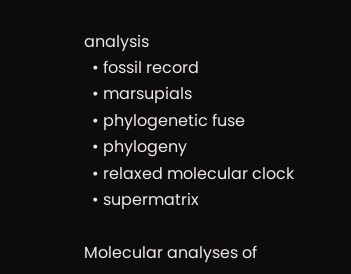analysis
  • fossil record
  • marsupials
  • phylogenetic fuse
  • phylogeny
  • relaxed molecular clock
  • supermatrix

Molecular analyses of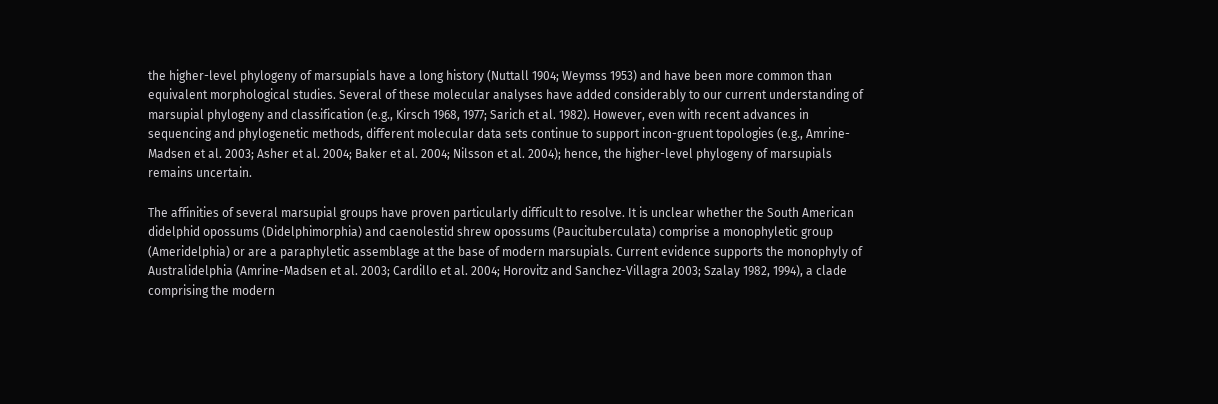the higher-level phylogeny of marsupials have a long history (Nuttall 1904; Weymss 1953) and have been more common than equivalent morphological studies. Several of these molecular analyses have added considerably to our current understanding of marsupial phylogeny and classification (e.g., Kirsch 1968, 1977; Sarich et al. 1982). However, even with recent advances in sequencing and phylogenetic methods, different molecular data sets continue to support incon-gruent topologies (e.g., Amrine-Madsen et al. 2003; Asher et al. 2004; Baker et al. 2004; Nilsson et al. 2004); hence, the higher-level phylogeny of marsupials remains uncertain.

The affinities of several marsupial groups have proven particularly difficult to resolve. It is unclear whether the South American didelphid opossums (Didelphimorphia) and caenolestid shrew opossums (Paucituberculata) comprise a monophyletic group (Ameridelphia) or are a paraphyletic assemblage at the base of modern marsupials. Current evidence supports the monophyly of Australidelphia (Amrine-Madsen et al. 2003; Cardillo et al. 2004; Horovitz and Sanchez-Villagra 2003; Szalay 1982, 1994), a clade comprising the modern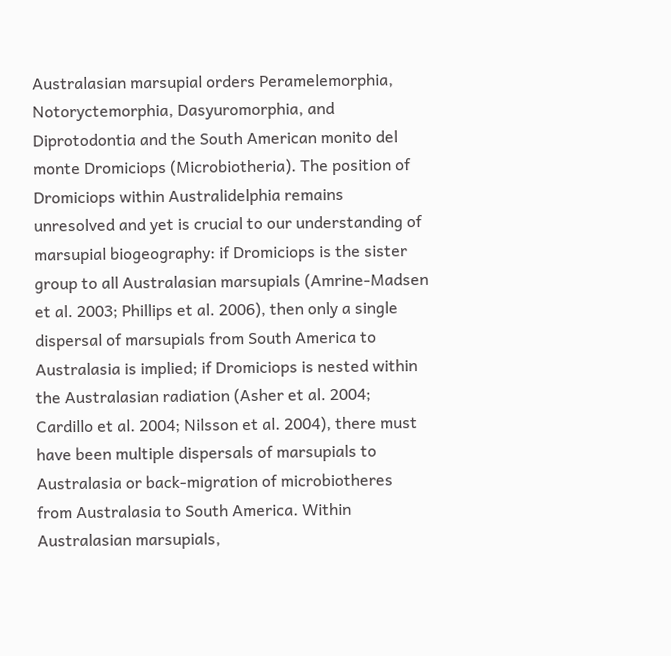Australasian marsupial orders Peramelemorphia, Notoryctemorphia, Dasyuromorphia, and Diprotodontia and the South American monito del monte Dromiciops (Microbiotheria). The position of Dromiciops within Australidelphia remains unresolved and yet is crucial to our understanding of marsupial biogeography: if Dromiciops is the sister group to all Australasian marsupials (Amrine-Madsen et al. 2003; Phillips et al. 2006), then only a single dispersal of marsupials from South America to Australasia is implied; if Dromiciops is nested within the Australasian radiation (Asher et al. 2004; Cardillo et al. 2004; Nilsson et al. 2004), there must have been multiple dispersals of marsupials to Australasia or back-migration of microbiotheres from Australasia to South America. Within Australasian marsupials,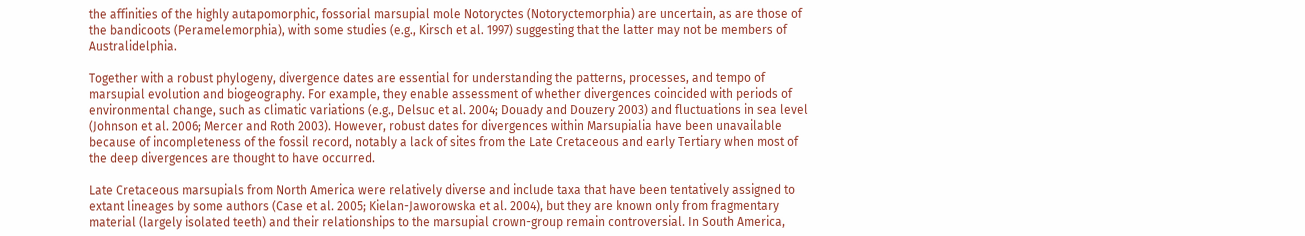the affinities of the highly autapomorphic, fossorial marsupial mole Notoryctes (Notoryctemorphia) are uncertain, as are those of the bandicoots (Peramelemorphia), with some studies (e.g., Kirsch et al. 1997) suggesting that the latter may not be members of Australidelphia.

Together with a robust phylogeny, divergence dates are essential for understanding the patterns, processes, and tempo of marsupial evolution and biogeography. For example, they enable assessment of whether divergences coincided with periods of environmental change, such as climatic variations (e.g., Delsuc et al. 2004; Douady and Douzery 2003) and fluctuations in sea level (Johnson et al. 2006; Mercer and Roth 2003). However, robust dates for divergences within Marsupialia have been unavailable because of incompleteness of the fossil record, notably a lack of sites from the Late Cretaceous and early Tertiary when most of the deep divergences are thought to have occurred.

Late Cretaceous marsupials from North America were relatively diverse and include taxa that have been tentatively assigned to extant lineages by some authors (Case et al. 2005; Kielan-Jaworowska et al. 2004), but they are known only from fragmentary material (largely isolated teeth) and their relationships to the marsupial crown-group remain controversial. In South America,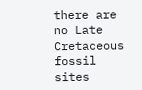there are no Late Cretaceous fossil sites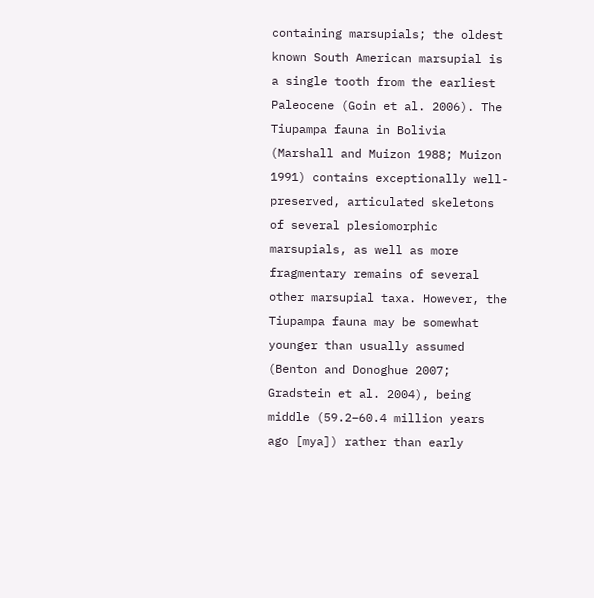containing marsupials; the oldest known South American marsupial is a single tooth from the earliest Paleocene (Goin et al. 2006). The Tiupampa fauna in Bolivia (Marshall and Muizon 1988; Muizon 1991) contains exceptionally well-preserved, articulated skeletons of several plesiomorphic marsupials, as well as more fragmentary remains of several other marsupial taxa. However, the Tiupampa fauna may be somewhat younger than usually assumed (Benton and Donoghue 2007; Gradstein et al. 2004), being middle (59.2–60.4 million years ago [mya]) rather than early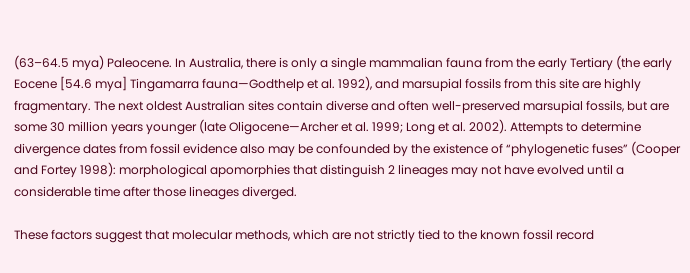(63–64.5 mya) Paleocene. In Australia, there is only a single mammalian fauna from the early Tertiary (the early Eocene [54.6 mya] Tingamarra fauna—Godthelp et al. 1992), and marsupial fossils from this site are highly fragmentary. The next oldest Australian sites contain diverse and often well-preserved marsupial fossils, but are some 30 million years younger (late Oligocene—Archer et al. 1999; Long et al. 2002). Attempts to determine divergence dates from fossil evidence also may be confounded by the existence of “phylogenetic fuses” (Cooper and Fortey 1998): morphological apomorphies that distinguish 2 lineages may not have evolved until a considerable time after those lineages diverged.

These factors suggest that molecular methods, which are not strictly tied to the known fossil record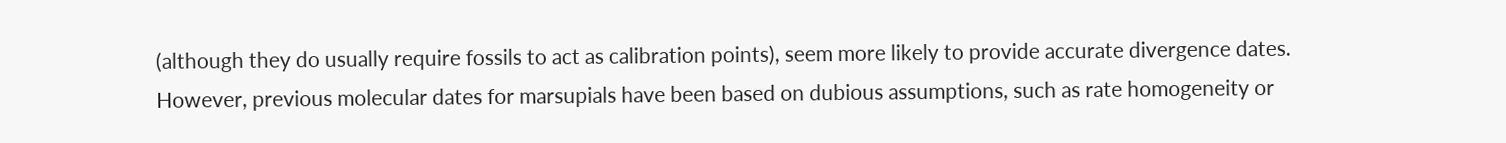(although they do usually require fossils to act as calibration points), seem more likely to provide accurate divergence dates. However, previous molecular dates for marsupials have been based on dubious assumptions, such as rate homogeneity or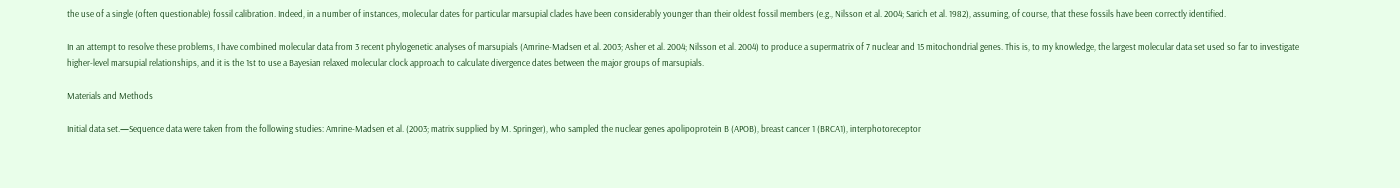the use of a single (often questionable) fossil calibration. Indeed, in a number of instances, molecular dates for particular marsupial clades have been considerably younger than their oldest fossil members (e.g., Nilsson et al. 2004; Sarich et al. 1982), assuming, of course, that these fossils have been correctly identified.

In an attempt to resolve these problems, I have combined molecular data from 3 recent phylogenetic analyses of marsupials (Amrine-Madsen et al. 2003; Asher et al. 2004; Nilsson et al. 2004) to produce a supermatrix of 7 nuclear and 15 mitochondrial genes. This is, to my knowledge, the largest molecular data set used so far to investigate higher-level marsupial relationships, and it is the 1st to use a Bayesian relaxed molecular clock approach to calculate divergence dates between the major groups of marsupials.

Materials and Methods

Initial data set.—Sequence data were taken from the following studies: Amrine-Madsen et al. (2003; matrix supplied by M. Springer), who sampled the nuclear genes apolipoprotein B (APOB), breast cancer 1 (BRCA1), interphotoreceptor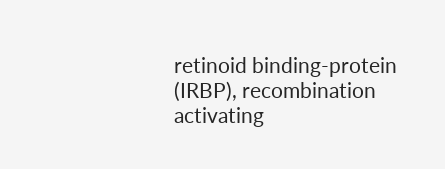retinoid binding-protein (IRBP), recombination activating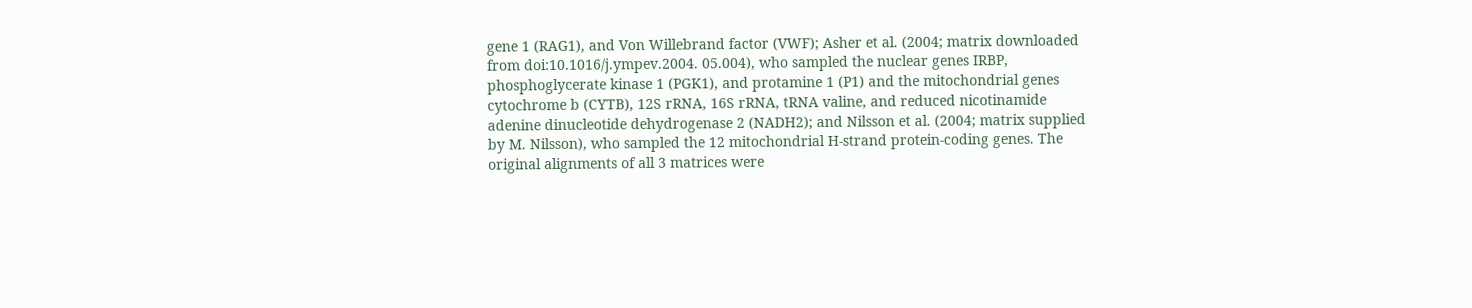gene 1 (RAG1), and Von Willebrand factor (VWF); Asher et al. (2004; matrix downloaded from doi:10.1016/j.ympev.2004. 05.004), who sampled the nuclear genes IRBP, phosphoglycerate kinase 1 (PGK1), and protamine 1 (P1) and the mitochondrial genes cytochrome b (CYTB), 12S rRNA, 16S rRNA, tRNA valine, and reduced nicotinamide adenine dinucleotide dehydrogenase 2 (NADH2); and Nilsson et al. (2004; matrix supplied by M. Nilsson), who sampled the 12 mitochondrial H-strand protein-coding genes. The original alignments of all 3 matrices were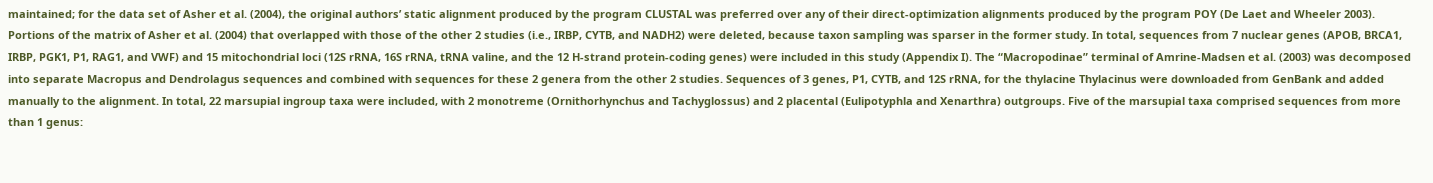maintained; for the data set of Asher et al. (2004), the original authors’ static alignment produced by the program CLUSTAL was preferred over any of their direct-optimization alignments produced by the program POY (De Laet and Wheeler 2003). Portions of the matrix of Asher et al. (2004) that overlapped with those of the other 2 studies (i.e., IRBP, CYTB, and NADH2) were deleted, because taxon sampling was sparser in the former study. In total, sequences from 7 nuclear genes (APOB, BRCA1, IRBP, PGK1, P1, RAG1, and VWF) and 15 mitochondrial loci (12S rRNA, 16S rRNA, tRNA valine, and the 12 H-strand protein-coding genes) were included in this study (Appendix I). The “Macropodinae” terminal of Amrine-Madsen et al. (2003) was decomposed into separate Macropus and Dendrolagus sequences and combined with sequences for these 2 genera from the other 2 studies. Sequences of 3 genes, P1, CYTB, and 12S rRNA, for the thylacine Thylacinus were downloaded from GenBank and added manually to the alignment. In total, 22 marsupial ingroup taxa were included, with 2 monotreme (Ornithorhynchus and Tachyglossus) and 2 placental (Eulipotyphla and Xenarthra) outgroups. Five of the marsupial taxa comprised sequences from more than 1 genus: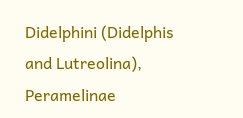Didelphini (Didelphis and Lutreolina), Peramelinae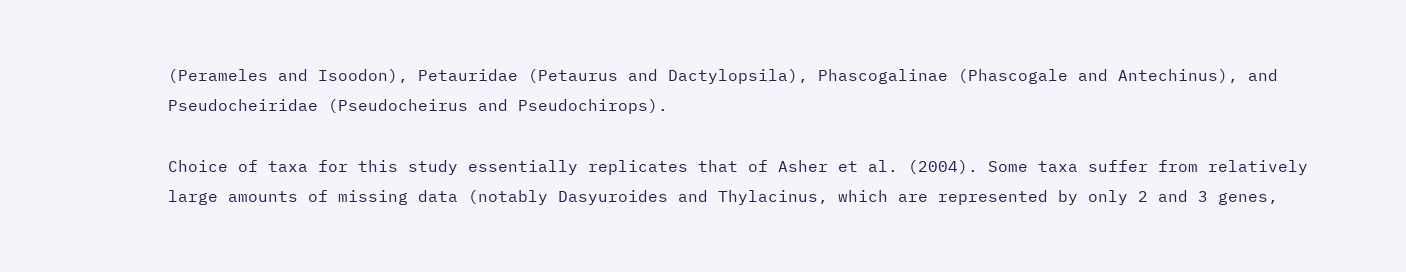(Perameles and Isoodon), Petauridae (Petaurus and Dactylopsila), Phascogalinae (Phascogale and Antechinus), and Pseudocheiridae (Pseudocheirus and Pseudochirops).

Choice of taxa for this study essentially replicates that of Asher et al. (2004). Some taxa suffer from relatively large amounts of missing data (notably Dasyuroides and Thylacinus, which are represented by only 2 and 3 genes,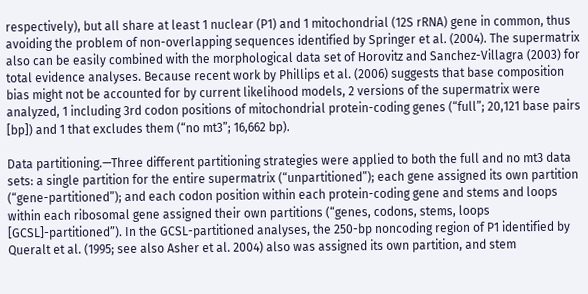respectively), but all share at least 1 nuclear (P1) and 1 mitochondrial (12S rRNA) gene in common, thus avoiding the problem of non-overlapping sequences identified by Springer et al. (2004). The supermatrix also can be easily combined with the morphological data set of Horovitz and Sanchez-Villagra (2003) for total evidence analyses. Because recent work by Phillips et al. (2006) suggests that base composition bias might not be accounted for by current likelihood models, 2 versions of the supermatrix were analyzed, 1 including 3rd codon positions of mitochondrial protein-coding genes (“full”; 20,121 base pairs [bp]) and 1 that excludes them (“no mt3”; 16,662 bp).

Data partitioning.—Three different partitioning strategies were applied to both the full and no mt3 data sets: a single partition for the entire supermatrix (“unpartitioned”); each gene assigned its own partition (“gene-partitioned”); and each codon position within each protein-coding gene and stems and loops within each ribosomal gene assigned their own partitions (“genes, codons, stems, loops [GCSL]-partitioned”). In the GCSL-partitioned analyses, the 250-bp noncoding region of P1 identified by Queralt et al. (1995; see also Asher et al. 2004) also was assigned its own partition, and stem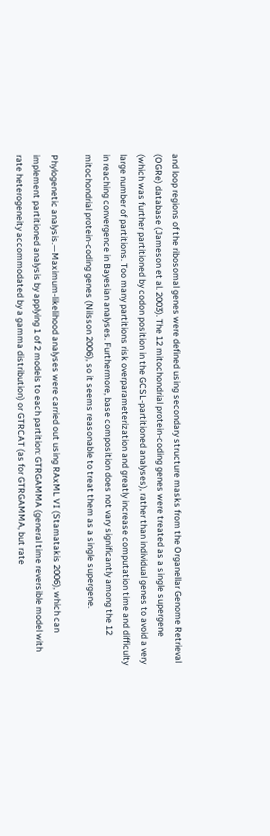and loop regions of the ribosomal genes were defined using secondary structure masks from the Organellar Genome Retrieval (OGRe) database (Jameson et al. 2003). The 12 mitochondrial protein-coding genes were treated as a single supergene (which was further partitioned by codon position in the GCSL-partitioned analyses), rather than individual genes to avoid a very large number of partitions. Too many partitions risk overparameterization and greatly increase computation time and difficulty in reaching convergence in Bayesian analyses. Furthermore, base composition does not vary significantly among the 12 mitochondrial protein-coding genes (Nilsson 2006), so it seems reasonable to treat them as a single supergene.

Phylogenetic analysis.—Maximum-likelihood analyses were carried out using RAxML VI (Stamatakis 2006), which can implement partitioned analysis by applying 1 of 2 models to each partition: GTRGAMMA (general time reversible model with rate heterogeneity accommodated by a gamma distribution) or GTRCAT (as for GTRGAMMA, but rate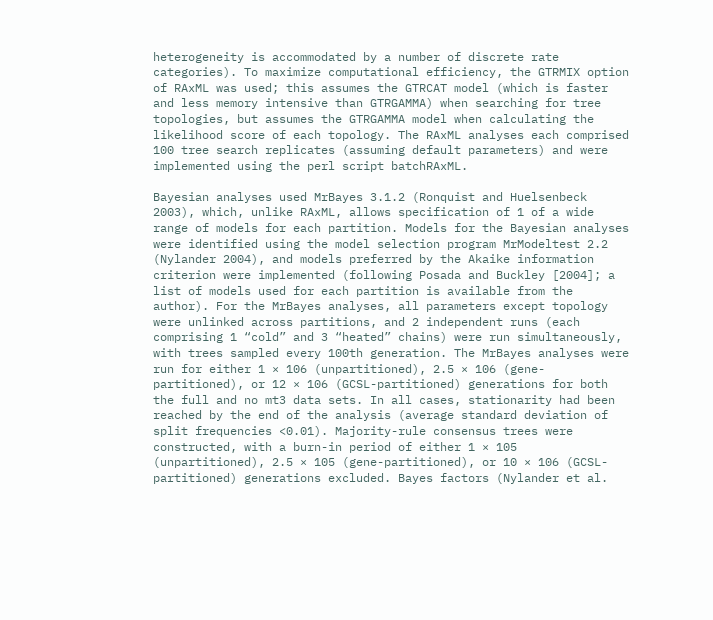heterogeneity is accommodated by a number of discrete rate categories). To maximize computational efficiency, the GTRMIX option of RAxML was used; this assumes the GTRCAT model (which is faster and less memory intensive than GTRGAMMA) when searching for tree topologies, but assumes the GTRGAMMA model when calculating the likelihood score of each topology. The RAxML analyses each comprised 100 tree search replicates (assuming default parameters) and were implemented using the perl script batchRAxML.

Bayesian analyses used MrBayes 3.1.2 (Ronquist and Huelsenbeck 2003), which, unlike RAxML, allows specification of 1 of a wide range of models for each partition. Models for the Bayesian analyses were identified using the model selection program MrModeltest 2.2 (Nylander 2004), and models preferred by the Akaike information criterion were implemented (following Posada and Buckley [2004]; a list of models used for each partition is available from the author). For the MrBayes analyses, all parameters except topology were unlinked across partitions, and 2 independent runs (each comprising 1 “cold” and 3 “heated” chains) were run simultaneously, with trees sampled every 100th generation. The MrBayes analyses were run for either 1 × 106 (unpartitioned), 2.5 × 106 (gene-partitioned), or 12 × 106 (GCSL-partitioned) generations for both the full and no mt3 data sets. In all cases, stationarity had been reached by the end of the analysis (average standard deviation of split frequencies <0.01). Majority-rule consensus trees were constructed, with a burn-in period of either 1 × 105 (unpartitioned), 2.5 × 105 (gene-partitioned), or 10 × 106 (GCSL-partitioned) generations excluded. Bayes factors (Nylander et al.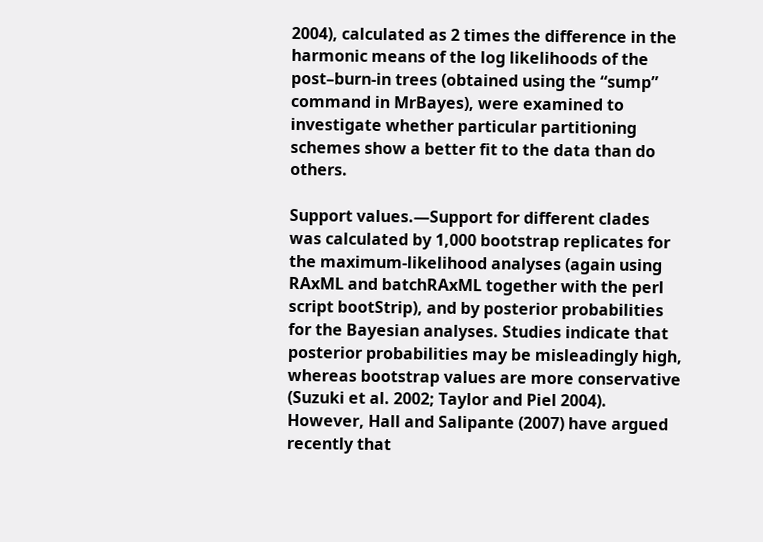2004), calculated as 2 times the difference in the harmonic means of the log likelihoods of the post–burn-in trees (obtained using the “sump” command in MrBayes), were examined to investigate whether particular partitioning schemes show a better fit to the data than do others.

Support values.—Support for different clades was calculated by 1,000 bootstrap replicates for the maximum-likelihood analyses (again using RAxML and batchRAxML together with the perl script bootStrip), and by posterior probabilities for the Bayesian analyses. Studies indicate that posterior probabilities may be misleadingly high, whereas bootstrap values are more conservative (Suzuki et al. 2002; Taylor and Piel 2004). However, Hall and Salipante (2007) have argued recently that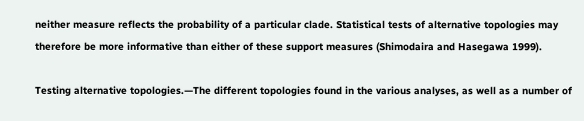neither measure reflects the probability of a particular clade. Statistical tests of alternative topologies may therefore be more informative than either of these support measures (Shimodaira and Hasegawa 1999).

Testing alternative topologies.—The different topologies found in the various analyses, as well as a number of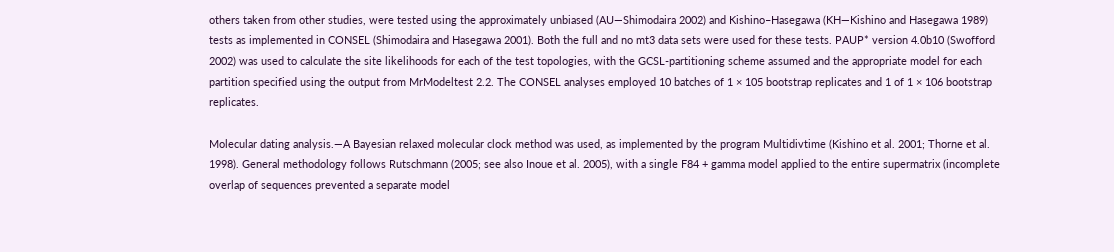others taken from other studies, were tested using the approximately unbiased (AU—Shimodaira 2002) and Kishino–Hasegawa (KH—Kishino and Hasegawa 1989) tests as implemented in CONSEL (Shimodaira and Hasegawa 2001). Both the full and no mt3 data sets were used for these tests. PAUP* version 4.0b10 (Swofford 2002) was used to calculate the site likelihoods for each of the test topologies, with the GCSL-partitioning scheme assumed and the appropriate model for each partition specified using the output from MrModeltest 2.2. The CONSEL analyses employed 10 batches of 1 × 105 bootstrap replicates and 1 of 1 × 106 bootstrap replicates.

Molecular dating analysis.—A Bayesian relaxed molecular clock method was used, as implemented by the program Multidivtime (Kishino et al. 2001; Thorne et al. 1998). General methodology follows Rutschmann (2005; see also Inoue et al. 2005), with a single F84 + gamma model applied to the entire supermatrix (incomplete overlap of sequences prevented a separate model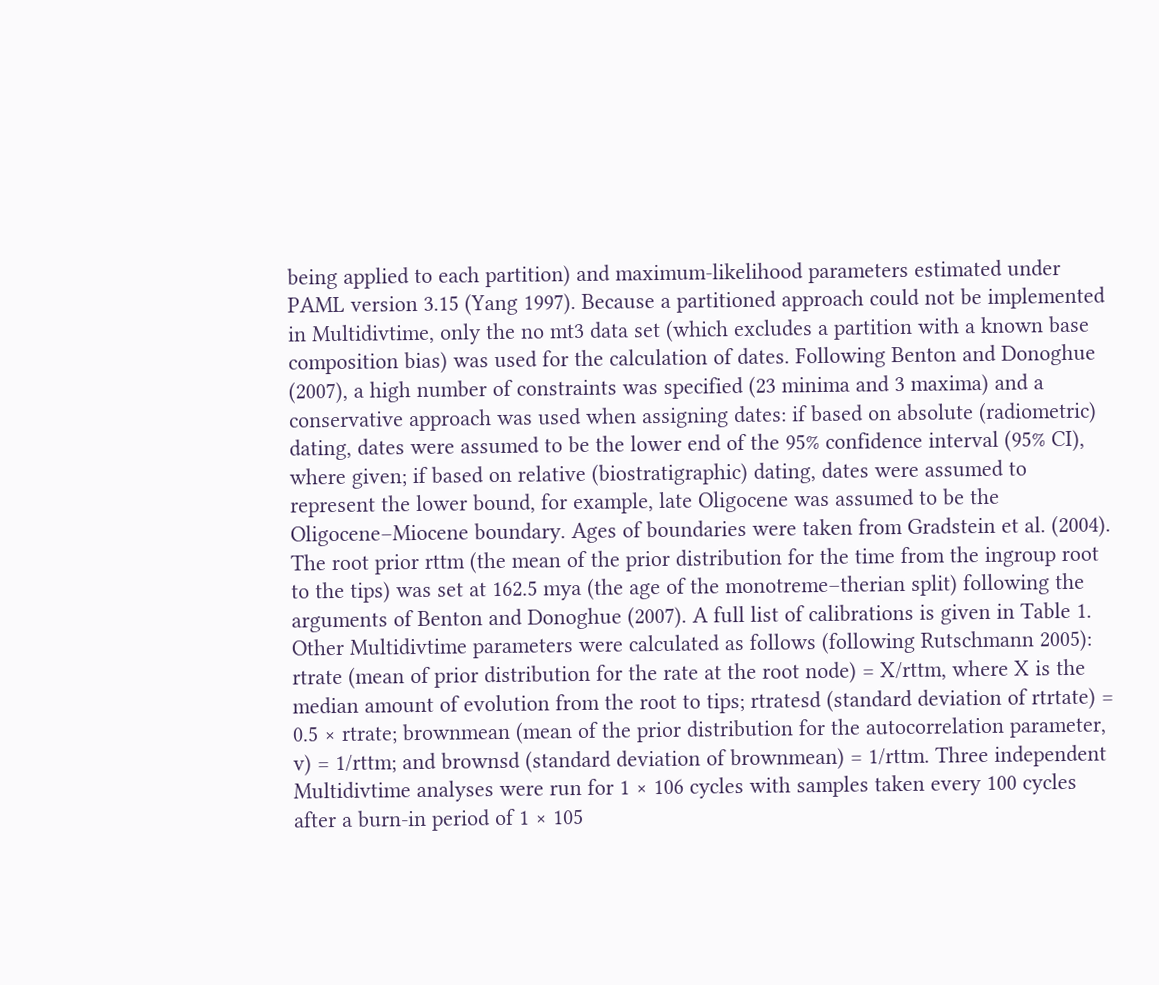being applied to each partition) and maximum-likelihood parameters estimated under PAML version 3.15 (Yang 1997). Because a partitioned approach could not be implemented in Multidivtime, only the no mt3 data set (which excludes a partition with a known base composition bias) was used for the calculation of dates. Following Benton and Donoghue (2007), a high number of constraints was specified (23 minima and 3 maxima) and a conservative approach was used when assigning dates: if based on absolute (radiometric) dating, dates were assumed to be the lower end of the 95% confidence interval (95% CI), where given; if based on relative (biostratigraphic) dating, dates were assumed to represent the lower bound, for example, late Oligocene was assumed to be the Oligocene–Miocene boundary. Ages of boundaries were taken from Gradstein et al. (2004). The root prior rttm (the mean of the prior distribution for the time from the ingroup root to the tips) was set at 162.5 mya (the age of the monotreme–therian split) following the arguments of Benton and Donoghue (2007). A full list of calibrations is given in Table 1. Other Multidivtime parameters were calculated as follows (following Rutschmann 2005): rtrate (mean of prior distribution for the rate at the root node) = X/rttm, where X is the median amount of evolution from the root to tips; rtratesd (standard deviation of rtrtate) = 0.5 × rtrate; brownmean (mean of the prior distribution for the autocorrelation parameter, v) = 1/rttm; and brownsd (standard deviation of brownmean) = 1/rttm. Three independent Multidivtime analyses were run for 1 × 106 cycles with samples taken every 100 cycles after a burn-in period of 1 × 105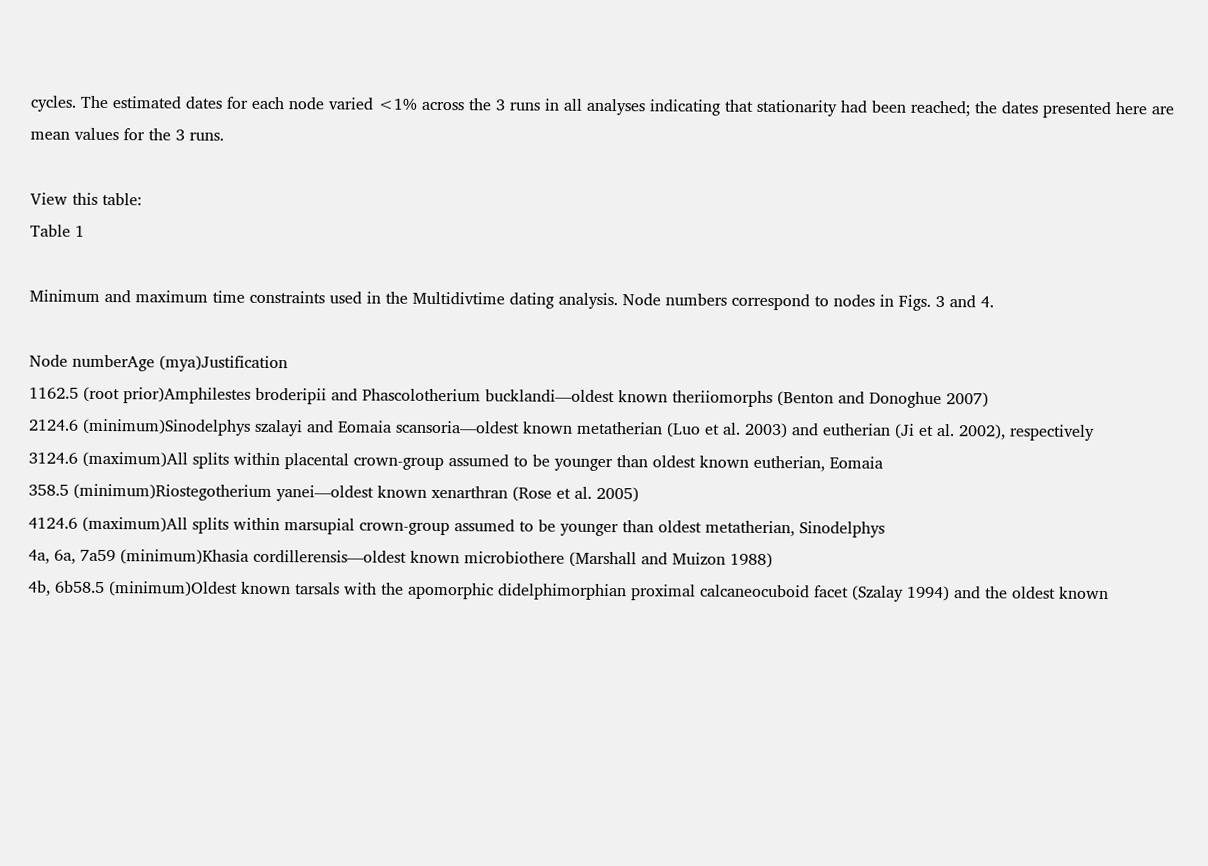cycles. The estimated dates for each node varied <1% across the 3 runs in all analyses indicating that stationarity had been reached; the dates presented here are mean values for the 3 runs.

View this table:
Table 1

Minimum and maximum time constraints used in the Multidivtime dating analysis. Node numbers correspond to nodes in Figs. 3 and 4.

Node numberAge (mya)Justification
1162.5 (root prior)Amphilestes broderipii and Phascolotherium bucklandi—oldest known theriiomorphs (Benton and Donoghue 2007)
2124.6 (minimum)Sinodelphys szalayi and Eomaia scansoria—oldest known metatherian (Luo et al. 2003) and eutherian (Ji et al. 2002), respectively
3124.6 (maximum)All splits within placental crown-group assumed to be younger than oldest known eutherian, Eomaia
358.5 (minimum)Riostegotherium yanei—oldest known xenarthran (Rose et al. 2005)
4124.6 (maximum)All splits within marsupial crown-group assumed to be younger than oldest metatherian, Sinodelphys
4a, 6a, 7a59 (minimum)Khasia cordillerensis—oldest known microbiothere (Marshall and Muizon 1988)
4b, 6b58.5 (minimum)Oldest known tarsals with the apomorphic didelphimorphian proximal calcaneocuboid facet (Szalay 1994) and the oldest known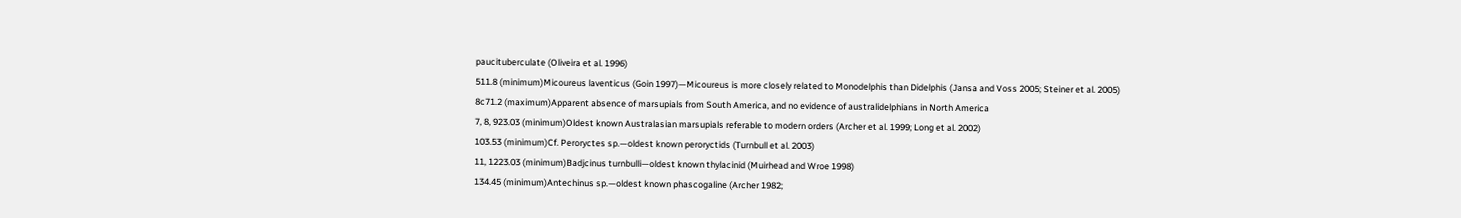paucituberculate (Oliveira et al. 1996)
511.8 (minimum)Micoureus laventicus (Goin 1997)—Micoureus is more closely related to Monodelphis than Didelphis (Jansa and Voss 2005; Steiner et al. 2005)
8c71.2 (maximum)Apparent absence of marsupials from South America, and no evidence of australidelphians in North America
7, 8, 923.03 (minimum)Oldest known Australasian marsupials referable to modern orders (Archer et al. 1999; Long et al. 2002)
103.53 (minimum)Cf. Peroryctes sp.—oldest known peroryctids (Turnbull et al. 2003)
11, 1223.03 (minimum)Badjcinus turnbulli—oldest known thylacinid (Muirhead and Wroe 1998)
134.45 (minimum)Antechinus sp.—oldest known phascogaline (Archer 1982;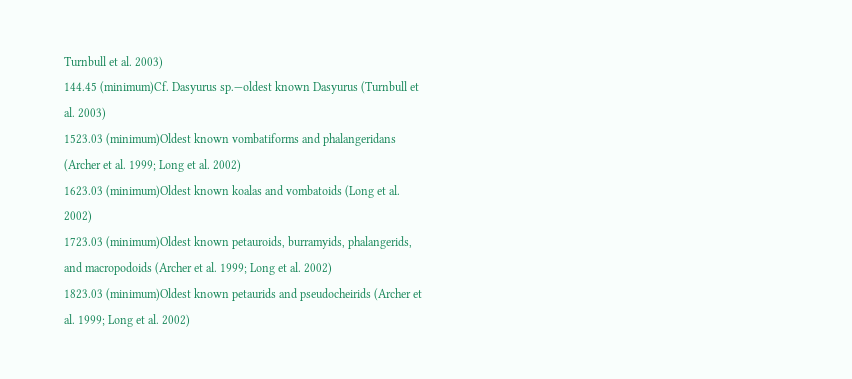Turnbull et al. 2003)
144.45 (minimum)Cf. Dasyurus sp.—oldest known Dasyurus (Turnbull et al. 2003)
1523.03 (minimum)Oldest known vombatiforms and phalangeridans (Archer et al. 1999; Long et al. 2002)
1623.03 (minimum)Oldest known koalas and vombatoids (Long et al. 2002)
1723.03 (minimum)Oldest known petauroids, burramyids, phalangerids, and macropodoids (Archer et al. 1999; Long et al. 2002)
1823.03 (minimum)Oldest known petaurids and pseudocheirids (Archer et al. 1999; Long et al. 2002)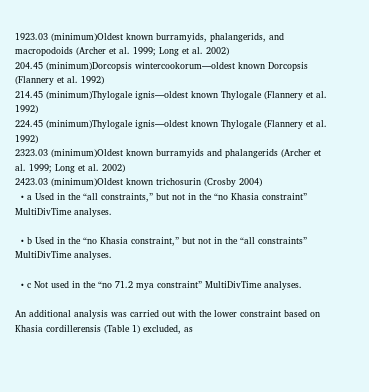1923.03 (minimum)Oldest known burramyids, phalangerids, and macropodoids (Archer et al. 1999; Long et al. 2002)
204.45 (minimum)Dorcopsis wintercookorum—oldest known Dorcopsis (Flannery et al. 1992)
214.45 (minimum)Thylogale ignis—oldest known Thylogale (Flannery et al. 1992)
224.45 (minimum)Thylogale ignis—oldest known Thylogale (Flannery et al. 1992)
2323.03 (minimum)Oldest known burramyids and phalangerids (Archer et al. 1999; Long et al. 2002)
2423.03 (minimum)Oldest known trichosurin (Crosby 2004)
  • a Used in the “all constraints,” but not in the “no Khasia constraint” MultiDivTime analyses.

  • b Used in the “no Khasia constraint,” but not in the “all constraints” MultiDivTime analyses.

  • c Not used in the “no 71.2 mya constraint” MultiDivTime analyses.

An additional analysis was carried out with the lower constraint based on Khasia cordillerensis (Table 1) excluded, as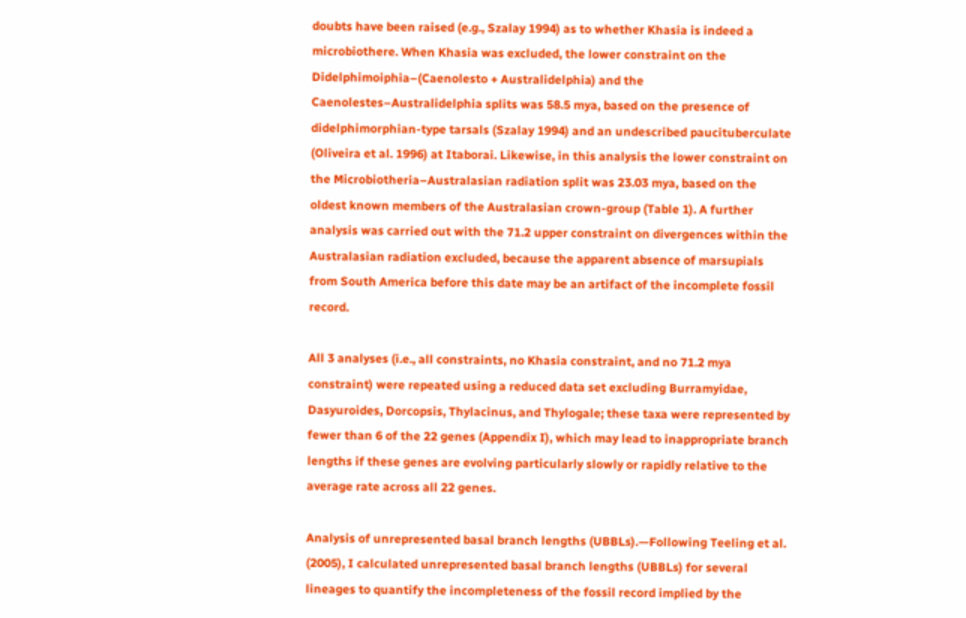doubts have been raised (e.g., Szalay 1994) as to whether Khasia is indeed a microbiothere. When Khasia was excluded, the lower constraint on the Didelphimoiphia–(Caenolesto + Australidelphia) and the Caenolestes–Australidelphia splits was 58.5 mya, based on the presence of didelphimorphian-type tarsals (Szalay 1994) and an undescribed paucituberculate (Oliveira et al. 1996) at Itaborai. Likewise, in this analysis the lower constraint on the Microbiotheria–Australasian radiation split was 23.03 mya, based on the oldest known members of the Australasian crown-group (Table 1). A further analysis was carried out with the 71.2 upper constraint on divergences within the Australasian radiation excluded, because the apparent absence of marsupials from South America before this date may be an artifact of the incomplete fossil record.

All 3 analyses (i.e., all constraints, no Khasia constraint, and no 71.2 mya constraint) were repeated using a reduced data set excluding Burramyidae, Dasyuroides, Dorcopsis, Thylacinus, and Thylogale; these taxa were represented by fewer than 6 of the 22 genes (Appendix I), which may lead to inappropriate branch lengths if these genes are evolving particularly slowly or rapidly relative to the average rate across all 22 genes.

Analysis of unrepresented basal branch lengths (UBBLs).—Following Teeling et al. (2005), I calculated unrepresented basal branch lengths (UBBLs) for several lineages to quantify the incompleteness of the fossil record implied by the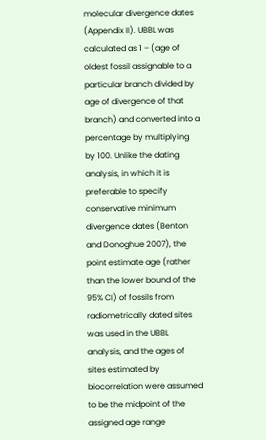molecular divergence dates (Appendix II). UBBL was calculated as 1 – (age of oldest fossil assignable to a particular branch divided by age of divergence of that branch) and converted into a percentage by multiplying by 100. Unlike the dating analysis, in which it is preferable to specify conservative minimum divergence dates (Benton and Donoghue 2007), the point estimate age (rather than the lower bound of the 95% CI) of fossils from radiometrically dated sites was used in the UBBL analysis, and the ages of sites estimated by biocorrelation were assumed to be the midpoint of the assigned age range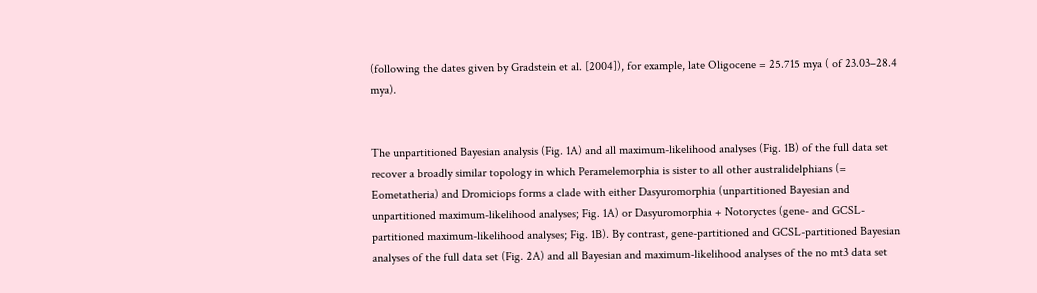(following the dates given by Gradstein et al. [2004]), for example, late Oligocene = 25.715 mya ( of 23.03–28.4 mya).


The unpartitioned Bayesian analysis (Fig. 1A) and all maximum-likelihood analyses (Fig. 1B) of the full data set recover a broadly similar topology in which Peramelemorphia is sister to all other australidelphians (= Eometatheria) and Dromiciops forms a clade with either Dasyuromorphia (unpartitioned Bayesian and unpartitioned maximum-likelihood analyses; Fig. 1A) or Dasyuromorphia + Notoryctes (gene- and GCSL-partitioned maximum-likelihood analyses; Fig. 1B). By contrast, gene-partitioned and GCSL-partitioned Bayesian analyses of the full data set (Fig. 2A) and all Bayesian and maximum-likelihood analyses of the no mt3 data set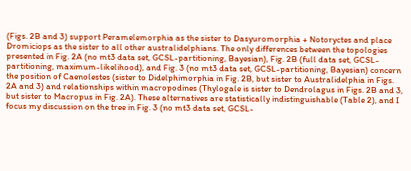(Figs. 2B and 3) support Peramelemorphia as the sister to Dasyuromorphia + Notoryctes and place Dromiciops as the sister to all other australidelphians. The only differences between the topologies presented in Fig. 2A (no mt3 data set, GCSL-partitioning, Bayesian), Fig. 2B (full data set, GCSL-partitioning, maximum-likelihood), and Fig. 3 (no mt3 data set, GCSL-partitioning, Bayesian) concern the position of Caenolestes (sister to Didelphimorphia in Fig. 2B, but sister to Australidelphia in Figs. 2A and 3) and relationships within macropodines (Thylogale is sister to Dendrolagus in Figs. 2B and 3, but sister to Macropus in Fig. 2A). These alternatives are statistically indistinguishable (Table 2), and I focus my discussion on the tree in Fig. 3 (no mt3 data set, GCSL-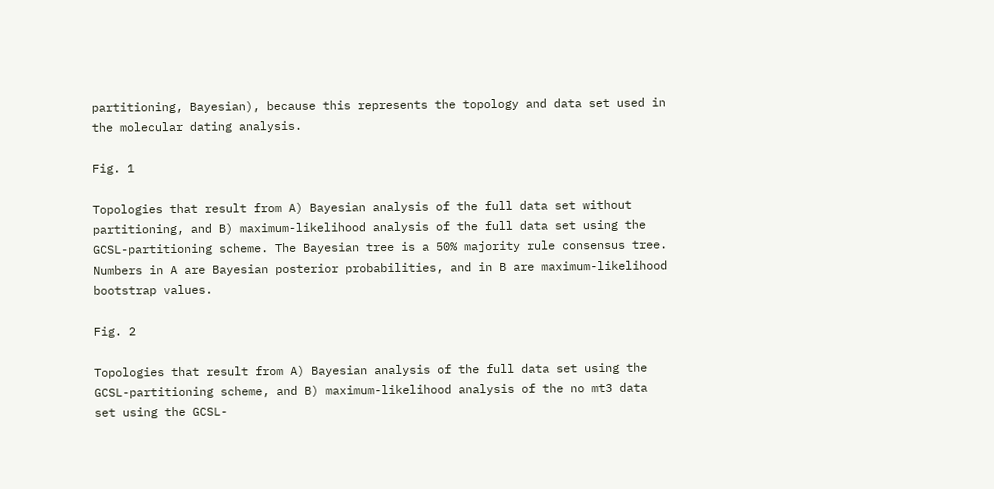partitioning, Bayesian), because this represents the topology and data set used in the molecular dating analysis.

Fig. 1

Topologies that result from A) Bayesian analysis of the full data set without partitioning, and B) maximum-likelihood analysis of the full data set using the GCSL-partitioning scheme. The Bayesian tree is a 50% majority rule consensus tree. Numbers in A are Bayesian posterior probabilities, and in B are maximum-likelihood bootstrap values.

Fig. 2

Topologies that result from A) Bayesian analysis of the full data set using the GCSL-partitioning scheme, and B) maximum-likelihood analysis of the no mt3 data set using the GCSL-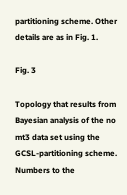partitioning scheme. Other details are as in Fig. 1.

Fig. 3

Topology that results from Bayesian analysis of the no mt3 data set using the GCSL-partitioning scheme. Numbers to the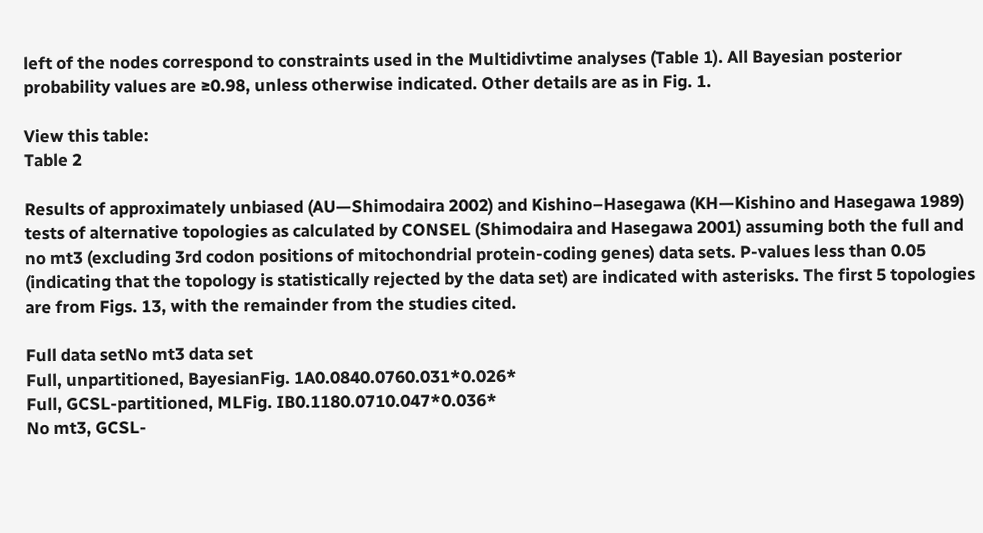left of the nodes correspond to constraints used in the Multidivtime analyses (Table 1). All Bayesian posterior probability values are ≥0.98, unless otherwise indicated. Other details are as in Fig. 1.

View this table:
Table 2

Results of approximately unbiased (AU—Shimodaira 2002) and Kishino–Hasegawa (KH—Kishino and Hasegawa 1989) tests of alternative topologies as calculated by CONSEL (Shimodaira and Hasegawa 2001) assuming both the full and no mt3 (excluding 3rd codon positions of mitochondrial protein-coding genes) data sets. P-values less than 0.05 (indicating that the topology is statistically rejected by the data set) are indicated with asterisks. The first 5 topologies are from Figs. 13, with the remainder from the studies cited.

Full data setNo mt3 data set
Full, unpartitioned, BayesianFig. 1A0.0840.0760.031*0.026*
Full, GCSL-partitioned, MLFig. IB0.1180.0710.047*0.036*
No mt3, GCSL-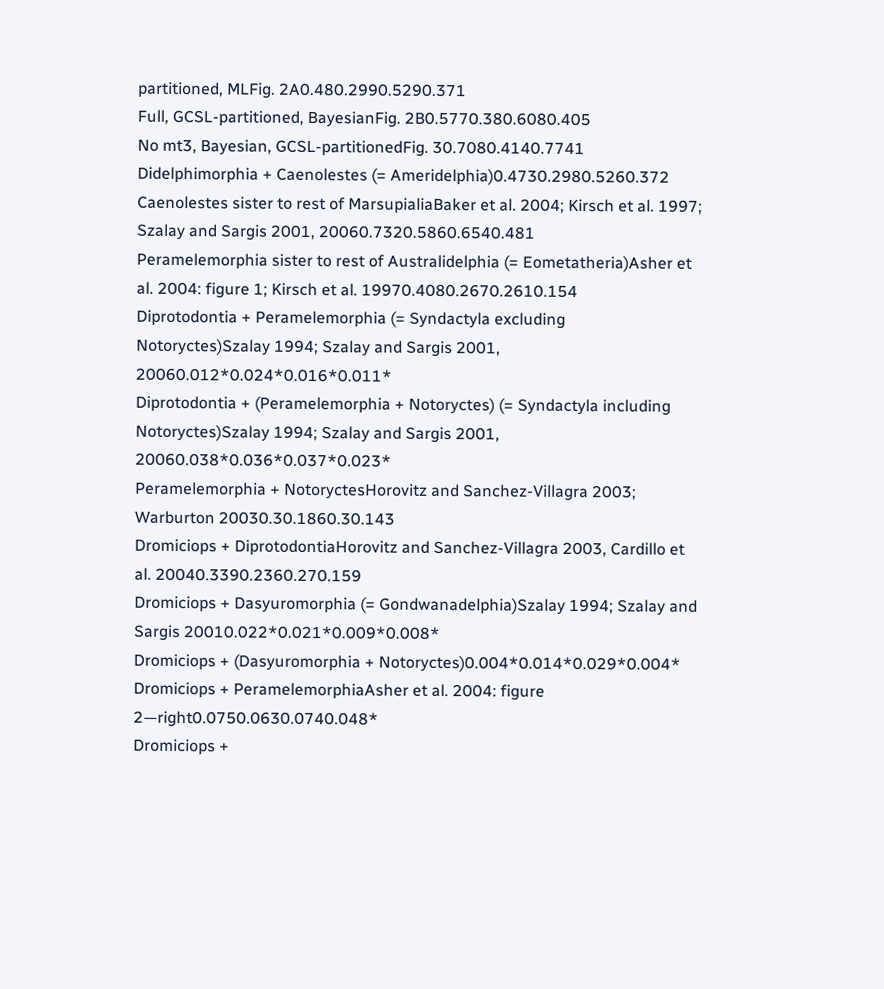partitioned, MLFig. 2A0.480.2990.5290.371
Full, GCSL-partitioned, BayesianFig. 2B0.5770.380.6080.405
No mt3, Bayesian, GCSL-partitionedFig. 30.7080.4140.7741
Didelphimorphia + Caenolestes (= Ameridelphia)0.4730.2980.5260.372
Caenolestes sister to rest of MarsupialiaBaker et al. 2004; Kirsch et al. 1997; Szalay and Sargis 2001, 20060.7320.5860.6540.481
Peramelemorphia sister to rest of Australidelphia (= Eometatheria)Asher et al. 2004: figure 1; Kirsch et al. 19970.4080.2670.2610.154
Diprotodontia + Peramelemorphia (= Syndactyla excluding Notoryctes)Szalay 1994; Szalay and Sargis 2001, 20060.012*0.024*0.016*0.011*
Diprotodontia + (Peramelemorphia + Notoryctes) (= Syndactyla including Notoryctes)Szalay 1994; Szalay and Sargis 2001, 20060.038*0.036*0.037*0.023*
Peramelemorphia + NotoryctesHorovitz and Sanchez-Villagra 2003; Warburton 20030.30.1860.30.143
Dromiciops + DiprotodontiaHorovitz and Sanchez-Villagra 2003, Cardillo et al. 20040.3390.2360.270.159
Dromiciops + Dasyuromorphia (= Gondwanadelphia)Szalay 1994; Szalay and Sargis 20010.022*0.021*0.009*0.008*
Dromiciops + (Dasyuromorphia + Notoryctes)0.004*0.014*0.029*0.004*
Dromiciops + PeramelemorphiaAsher et al. 2004: figure 2—right0.0750.0630.0740.048*
Dromiciops +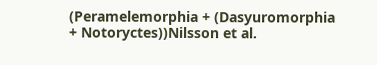(Peramelemorphia + (Dasyuromorphia + Notoryctes))Nilsson et al.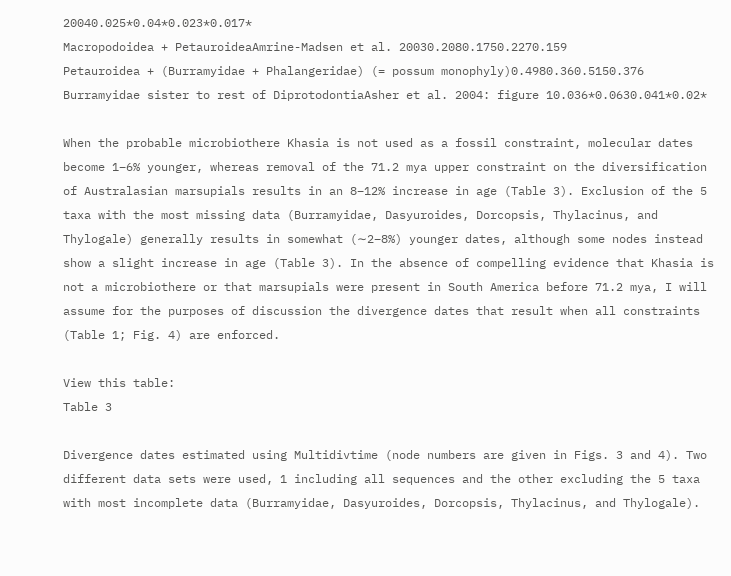20040.025*0.04*0.023*0.017*
Macropodoidea + PetauroideaAmrine-Madsen et al. 20030.2080.1750.2270.159
Petauroidea + (Burramyidae + Phalangeridae) (= possum monophyly)0.4980.360.5150.376
Burramyidae sister to rest of DiprotodontiaAsher et al. 2004: figure 10.036*0.0630.041*0.02*

When the probable microbiothere Khasia is not used as a fossil constraint, molecular dates become 1–6% younger, whereas removal of the 71.2 mya upper constraint on the diversification of Australasian marsupials results in an 8–12% increase in age (Table 3). Exclusion of the 5 taxa with the most missing data (Burramyidae, Dasyuroides, Dorcopsis, Thylacinus, and Thylogale) generally results in somewhat (∼2–8%) younger dates, although some nodes instead show a slight increase in age (Table 3). In the absence of compelling evidence that Khasia is not a microbiothere or that marsupials were present in South America before 71.2 mya, I will assume for the purposes of discussion the divergence dates that result when all constraints (Table 1; Fig. 4) are enforced.

View this table:
Table 3

Divergence dates estimated using Multidivtime (node numbers are given in Figs. 3 and 4). Two different data sets were used, 1 including all sequences and the other excluding the 5 taxa with most incomplete data (Burramyidae, Dasyuroides, Dorcopsis, Thylacinus, and Thylogale).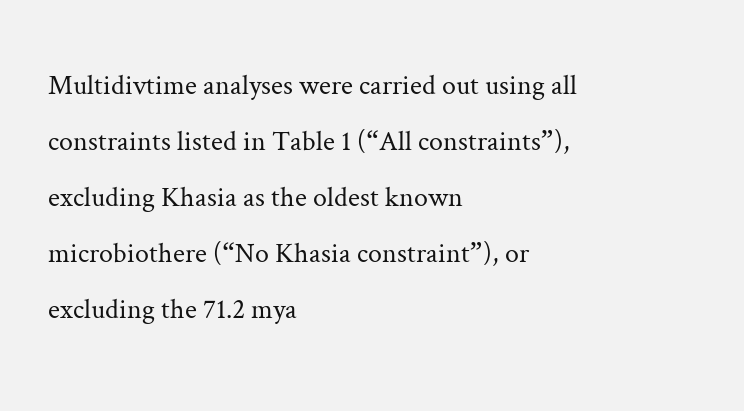Multidivtime analyses were carried out using all constraints listed in Table 1 (“All constraints”), excluding Khasia as the oldest known microbiothere (“No Khasia constraint”), or excluding the 71.2 mya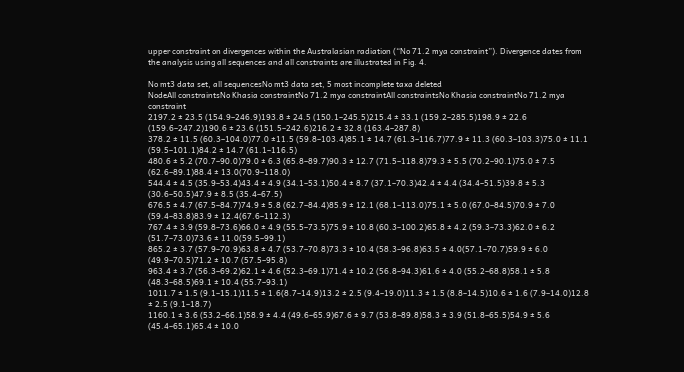upper constraint on divergences within the Australasian radiation (“No 71.2 mya constraint”). Divergence dates from the analysis using all sequences and all constraints are illustrated in Fig. 4.

No mt3 data set, all sequencesNo mt3 data set, 5 most incomplete taxa deleted
NodeAll constraintsNo Khasia constraintNo 71.2 mya constraintAll constraintsNo Khasia constraintNo 71.2 mya constraint
2197.2 ± 23.5 (154.9–246.9)193.8 ± 24.5 (150.1–245.5)215.4 ± 33.1 (159.2–285.5)198.9 ± 22.6 (159.6–247.2)190.6 ± 23.6 (151.5–242.6)216.2 ± 32.8 (163.4–287.8)
378.2 ± 11.5 (60.3–104.0)77.0 ±11.5 (59.8–103.4)85.1 ± 14.7 (61.3–116.7)77.9 ± 11.3 (60.3–103.3)75.0 ± 11.1 (59.5–101.1)84.2 ± 14.7 (61.1–116.5)
480.6 ± 5.2 (70.7–90.0)79.0 ± 6.3 (65.8–89.7)90.3 ± 12.7 (71.5–118.8)79.3 ± 5.5 (70.2–90.1)75.0 ± 7.5 (62.6–89.1)88.4 ± 13.0(70.9–118.0)
544.4 ± 4.5 (35.9–53.4)43.4 ± 4.9 (34.1–53.1)50.4 ± 8.7 (37.1–70.3)42.4 ± 4.4 (34.4–51.5)39.8 ± 5.3 (30.6–50.5)47.9 ± 8.5 (35.4–67.5)
676.5 ± 4.7 (67.5–84.7)74.9 ± 5.8 (62.7–84.4)85.9 ± 12.1 (68.1–113.0)75.1 ± 5.0 (67.0–84.5)70.9 ± 7.0 (59.4–83.8)83.9 ± 12.4(67.6–112.3)
767.4 ± 3.9 (59.8–73.6)66.0 ± 4.9 (55.5–73.5)75.9 ± 10.8 (60.3–100.2)65.8 ± 4.2 (59.3–73.3)62.0 ± 6.2 (51.7–73.0)73.6 ± 11.0(59.5–99.1)
865.2 ± 3.7 (57.9–70.9)63.8 ± 4.7 (53.7–70.8)73.3 ± 10.4 (58.3–96.8)63.5 ± 4.0(57.1–70.7)59.9 ± 6.0 (49.9–70.5)71.2 ± 10.7 (57.5–95.8)
963.4 ± 3.7 (56.3–69.2)62.1 ± 4.6 (52.3–69.1)71.4 ± 10.2 (56.8–94.3)61.6 ± 4.0 (55.2–68.8)58.1 ± 5.8 (48.3–68.5)69.1 ± 10.4 (55.7–93.1)
1011.7 ± 1.5 (9.1–15.1)11.5 ± 1.6(8.7–14.9)13.2 ± 2.5 (9.4–19.0)11.3 ± 1.5 (8.8–14.5)10.6 ± 1.6 (7.9–14.0)12.8 ± 2.5 (9.1–18.7)
1160.1 ± 3.6 (53.2–66.1)58.9 ± 4.4 (49.6–65.9)67.6 ± 9.7 (53.8–89.8)58.3 ± 3.9 (51.8–65.5)54.9 ± 5.6 (45.4–65.1)65.4 ± 10.0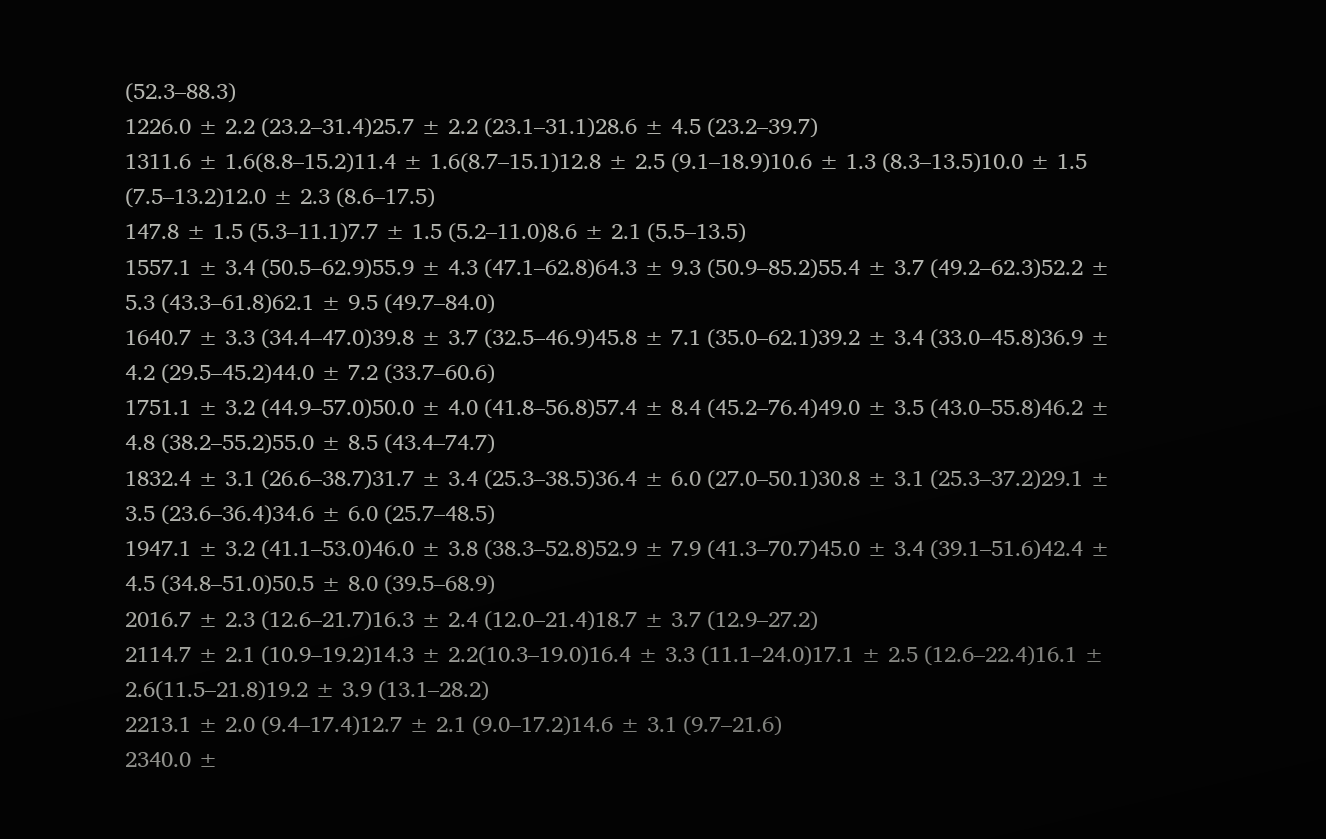(52.3–88.3)
1226.0 ± 2.2 (23.2–31.4)25.7 ± 2.2 (23.1–31.1)28.6 ± 4.5 (23.2–39.7)
1311.6 ± 1.6(8.8–15.2)11.4 ± 1.6(8.7–15.1)12.8 ± 2.5 (9.1–18.9)10.6 ± 1.3 (8.3–13.5)10.0 ± 1.5 (7.5–13.2)12.0 ± 2.3 (8.6–17.5)
147.8 ± 1.5 (5.3–11.1)7.7 ± 1.5 (5.2–11.0)8.6 ± 2.1 (5.5–13.5)
1557.1 ± 3.4 (50.5–62.9)55.9 ± 4.3 (47.1–62.8)64.3 ± 9.3 (50.9–85.2)55.4 ± 3.7 (49.2–62.3)52.2 ± 5.3 (43.3–61.8)62.1 ± 9.5 (49.7–84.0)
1640.7 ± 3.3 (34.4–47.0)39.8 ± 3.7 (32.5–46.9)45.8 ± 7.1 (35.0–62.1)39.2 ± 3.4 (33.0–45.8)36.9 ± 4.2 (29.5–45.2)44.0 ± 7.2 (33.7–60.6)
1751.1 ± 3.2 (44.9–57.0)50.0 ± 4.0 (41.8–56.8)57.4 ± 8.4 (45.2–76.4)49.0 ± 3.5 (43.0–55.8)46.2 ± 4.8 (38.2–55.2)55.0 ± 8.5 (43.4–74.7)
1832.4 ± 3.1 (26.6–38.7)31.7 ± 3.4 (25.3–38.5)36.4 ± 6.0 (27.0–50.1)30.8 ± 3.1 (25.3–37.2)29.1 ± 3.5 (23.6–36.4)34.6 ± 6.0 (25.7–48.5)
1947.1 ± 3.2 (41.1–53.0)46.0 ± 3.8 (38.3–52.8)52.9 ± 7.9 (41.3–70.7)45.0 ± 3.4 (39.1–51.6)42.4 ± 4.5 (34.8–51.0)50.5 ± 8.0 (39.5–68.9)
2016.7 ± 2.3 (12.6–21.7)16.3 ± 2.4 (12.0–21.4)18.7 ± 3.7 (12.9–27.2)
2114.7 ± 2.1 (10.9–19.2)14.3 ± 2.2(10.3–19.0)16.4 ± 3.3 (11.1–24.0)17.1 ± 2.5 (12.6–22.4)16.1 ± 2.6(11.5–21.8)19.2 ± 3.9 (13.1–28.2)
2213.1 ± 2.0 (9.4–17.4)12.7 ± 2.1 (9.0–17.2)14.6 ± 3.1 (9.7–21.6)
2340.0 ±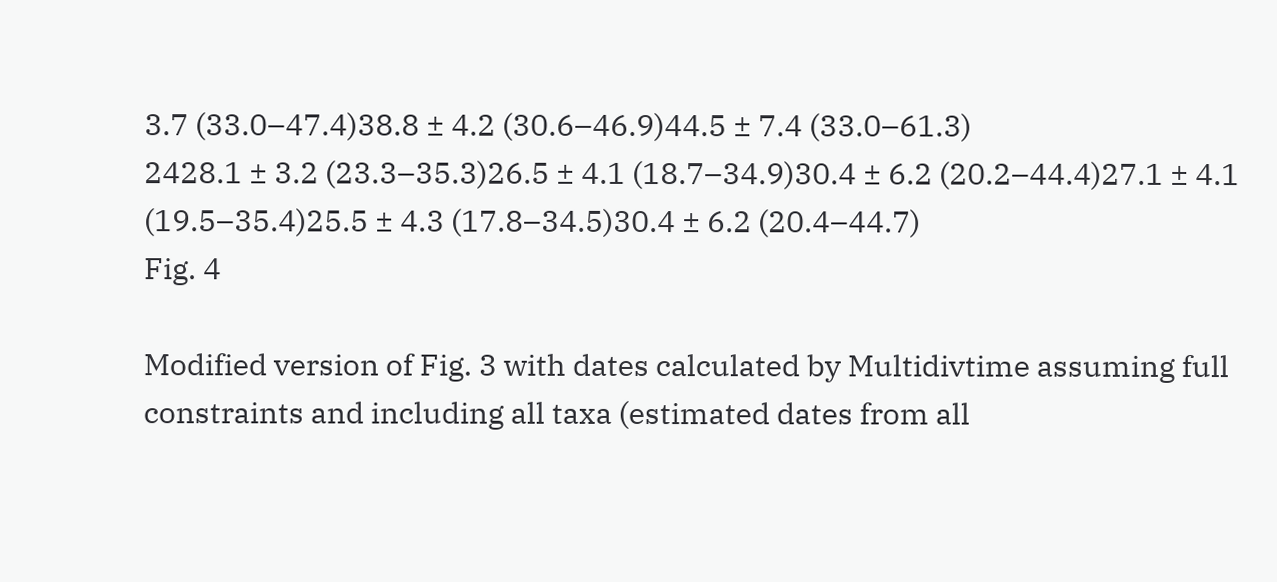3.7 (33.0–47.4)38.8 ± 4.2 (30.6–46.9)44.5 ± 7.4 (33.0–61.3)
2428.1 ± 3.2 (23.3–35.3)26.5 ± 4.1 (18.7–34.9)30.4 ± 6.2 (20.2–44.4)27.1 ± 4.1 (19.5–35.4)25.5 ± 4.3 (17.8–34.5)30.4 ± 6.2 (20.4–44.7)
Fig. 4

Modified version of Fig. 3 with dates calculated by Multidivtime assuming full constraints and including all taxa (estimated dates from all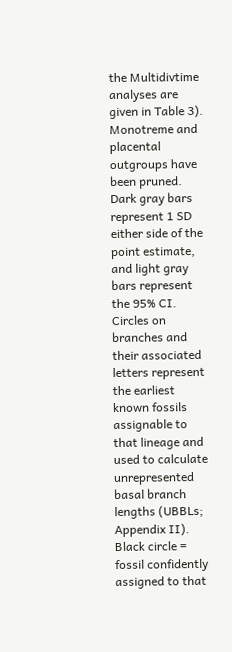the Multidivtime analyses are given in Table 3). Monotreme and placental outgroups have been pruned. Dark gray bars represent 1 SD either side of the point estimate, and light gray bars represent the 95% CI. Circles on branches and their associated letters represent the earliest known fossils assignable to that lineage and used to calculate unrepresented basal branch lengths (UBBLs; Appendix II). Black circle = fossil confidently assigned to that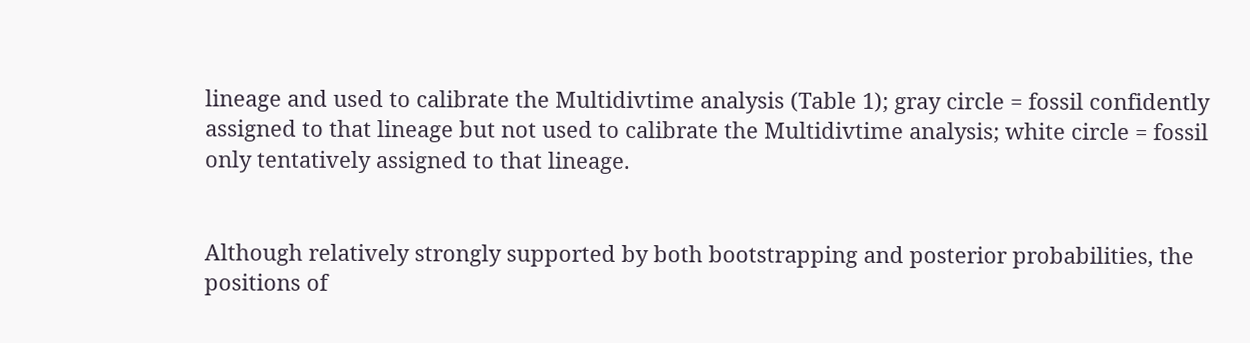lineage and used to calibrate the Multidivtime analysis (Table 1); gray circle = fossil confidently assigned to that lineage but not used to calibrate the Multidivtime analysis; white circle = fossil only tentatively assigned to that lineage.


Although relatively strongly supported by both bootstrapping and posterior probabilities, the positions of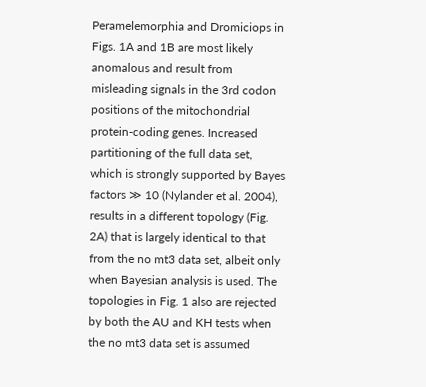Peramelemorphia and Dromiciops in Figs. 1A and 1B are most likely anomalous and result from misleading signals in the 3rd codon positions of the mitochondrial protein-coding genes. Increased partitioning of the full data set, which is strongly supported by Bayes factors ≫ 10 (Nylander et al. 2004), results in a different topology (Fig. 2A) that is largely identical to that from the no mt3 data set, albeit only when Bayesian analysis is used. The topologies in Fig. 1 also are rejected by both the AU and KH tests when the no mt3 data set is assumed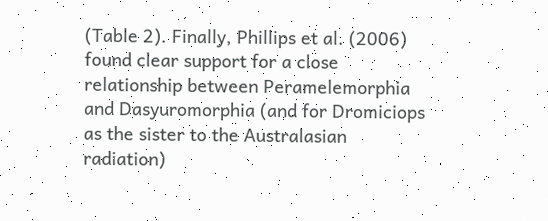(Table 2). Finally, Phillips et al. (2006) found clear support for a close relationship between Peramelemorphia and Dasyuromorphia (and for Dromiciops as the sister to the Australasian radiation)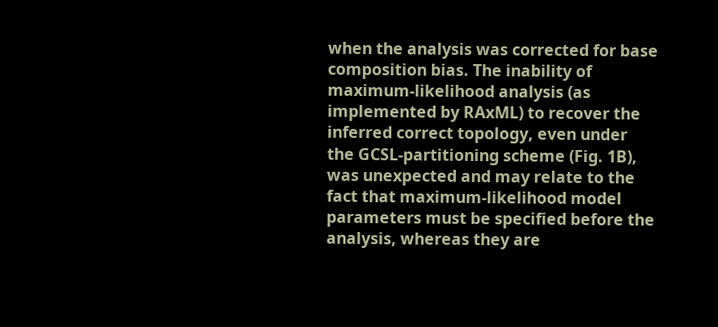when the analysis was corrected for base composition bias. The inability of maximum-likelihood analysis (as implemented by RAxML) to recover the inferred correct topology, even under the GCSL-partitioning scheme (Fig. 1B), was unexpected and may relate to the fact that maximum-likelihood model parameters must be specified before the analysis, whereas they are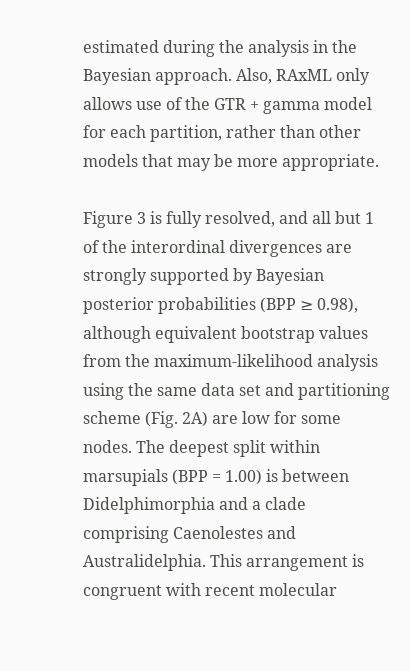estimated during the analysis in the Bayesian approach. Also, RAxML only allows use of the GTR + gamma model for each partition, rather than other models that may be more appropriate.

Figure 3 is fully resolved, and all but 1 of the interordinal divergences are strongly supported by Bayesian posterior probabilities (BPP ≥ 0.98), although equivalent bootstrap values from the maximum-likelihood analysis using the same data set and partitioning scheme (Fig. 2A) are low for some nodes. The deepest split within marsupials (BPP = 1.00) is between Didelphimorphia and a clade comprising Caenolestes and Australidelphia. This arrangement is congruent with recent molecular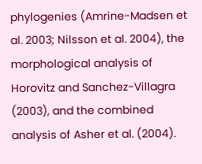phylogenies (Amrine-Madsen et al. 2003; Nilsson et al. 2004), the morphological analysis of Horovitz and Sanchez-Villagra (2003), and the combined analysis of Asher et al. (2004).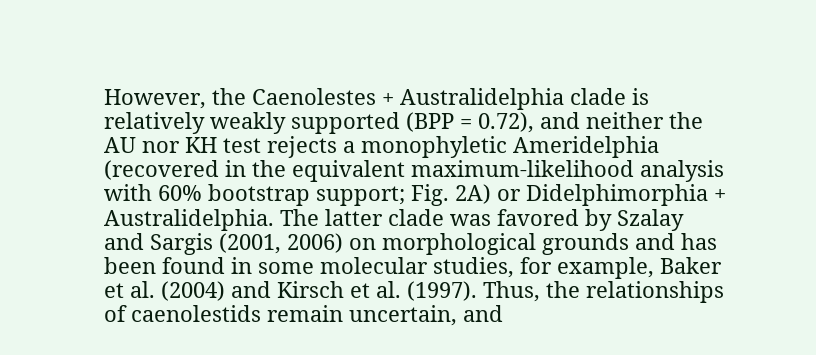However, the Caenolestes + Australidelphia clade is relatively weakly supported (BPP = 0.72), and neither the AU nor KH test rejects a monophyletic Ameridelphia (recovered in the equivalent maximum-likelihood analysis with 60% bootstrap support; Fig. 2A) or Didelphimorphia + Australidelphia. The latter clade was favored by Szalay and Sargis (2001, 2006) on morphological grounds and has been found in some molecular studies, for example, Baker et al. (2004) and Kirsch et al. (1997). Thus, the relationships of caenolestids remain uncertain, and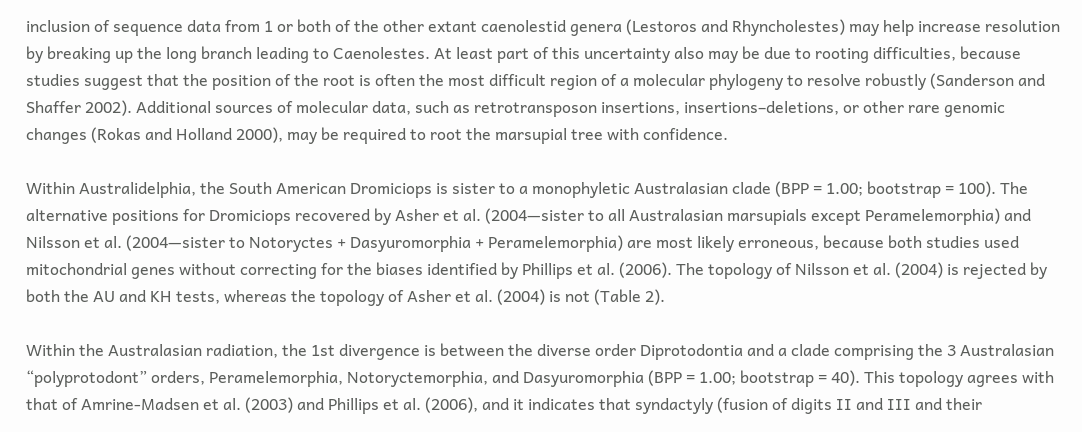inclusion of sequence data from 1 or both of the other extant caenolestid genera (Lestoros and Rhyncholestes) may help increase resolution by breaking up the long branch leading to Caenolestes. At least part of this uncertainty also may be due to rooting difficulties, because studies suggest that the position of the root is often the most difficult region of a molecular phylogeny to resolve robustly (Sanderson and Shaffer 2002). Additional sources of molecular data, such as retrotransposon insertions, insertions–deletions, or other rare genomic changes (Rokas and Holland 2000), may be required to root the marsupial tree with confidence.

Within Australidelphia, the South American Dromiciops is sister to a monophyletic Australasian clade (BPP = 1.00; bootstrap = 100). The alternative positions for Dromiciops recovered by Asher et al. (2004—sister to all Australasian marsupials except Peramelemorphia) and Nilsson et al. (2004—sister to Notoryctes + Dasyuromorphia + Peramelemorphia) are most likely erroneous, because both studies used mitochondrial genes without correcting for the biases identified by Phillips et al. (2006). The topology of Nilsson et al. (2004) is rejected by both the AU and KH tests, whereas the topology of Asher et al. (2004) is not (Table 2).

Within the Australasian radiation, the 1st divergence is between the diverse order Diprotodontia and a clade comprising the 3 Australasian “polyprotodont” orders, Peramelemorphia, Notoryctemorphia, and Dasyuromorphia (BPP = 1.00; bootstrap = 40). This topology agrees with that of Amrine-Madsen et al. (2003) and Phillips et al. (2006), and it indicates that syndactyly (fusion of digits II and III and their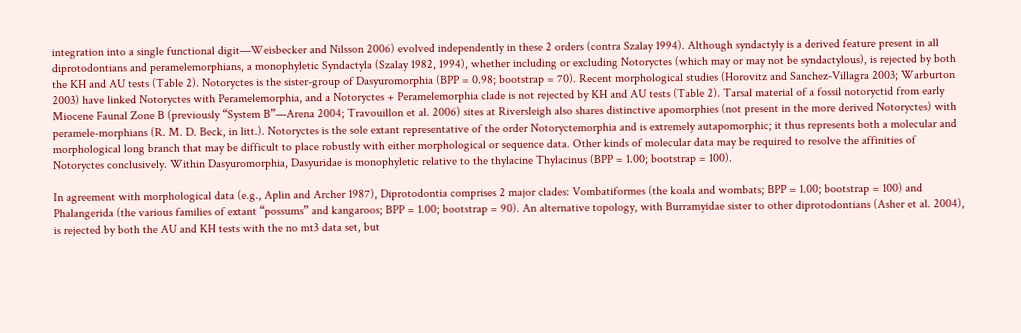integration into a single functional digit—Weisbecker and Nilsson 2006) evolved independently in these 2 orders (contra Szalay 1994). Although syndactyly is a derived feature present in all diprotodontians and peramelemorphians, a monophyletic Syndactyla (Szalay 1982, 1994), whether including or excluding Notoryctes (which may or may not be syndactylous), is rejected by both the KH and AU tests (Table 2). Notoryctes is the sister-group of Dasyuromorphia (BPP = 0.98; bootstrap = 70). Recent morphological studies (Horovitz and Sanchez-Villagra 2003; Warburton 2003) have linked Notoryctes with Peramelemorphia, and a Notoryctes + Peramelemorphia clade is not rejected by KH and AU tests (Table 2). Tarsal material of a fossil notoryctid from early Miocene Faunal Zone B (previously “System B”—Arena 2004; Travouillon et al. 2006) sites at Riversleigh also shares distinctive apomorphies (not present in the more derived Notoryctes) with peramele-morphians (R. M. D. Beck, in litt.). Notoryctes is the sole extant representative of the order Notoryctemorphia and is extremely autapomorphic; it thus represents both a molecular and morphological long branch that may be difficult to place robustly with either morphological or sequence data. Other kinds of molecular data may be required to resolve the affinities of Notoryctes conclusively. Within Dasyuromorphia, Dasyuridae is monophyletic relative to the thylacine Thylacinus (BPP = 1.00; bootstrap = 100).

In agreement with morphological data (e.g., Aplin and Archer 1987), Diprotodontia comprises 2 major clades: Vombatiformes (the koala and wombats; BPP = 1.00; bootstrap = 100) and Phalangerida (the various families of extant “possums” and kangaroos; BPP = 1.00; bootstrap = 90). An alternative topology, with Burramyidae sister to other diprotodontians (Asher et al. 2004), is rejected by both the AU and KH tests with the no mt3 data set, but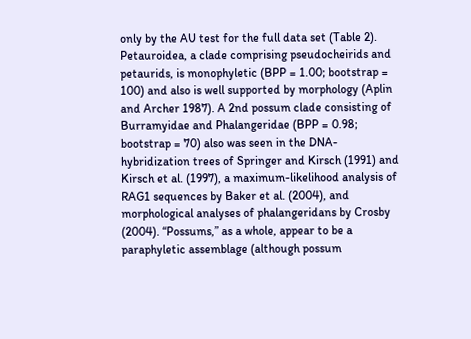only by the AU test for the full data set (Table 2). Petauroidea, a clade comprising pseudocheirids and petaurids, is monophyletic (BPP = 1.00; bootstrap = 100) and also is well supported by morphology (Aplin and Archer 1987). A 2nd possum clade consisting of Burramyidae and Phalangeridae (BPP = 0.98; bootstrap = 70) also was seen in the DNA-hybridization trees of Springer and Kirsch (1991) and Kirsch et al. (1997), a maximum-likelihood analysis of RAG1 sequences by Baker et al. (2004), and morphological analyses of phalangeridans by Crosby (2004). “Possums,” as a whole, appear to be a paraphyletic assemblage (although possum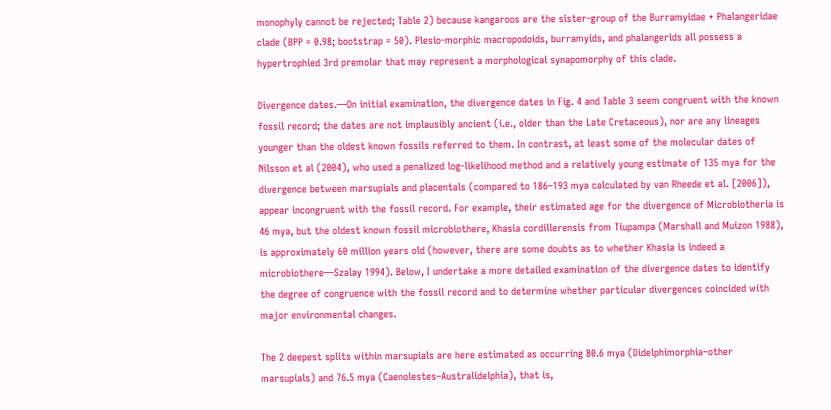monophyly cannot be rejected; Table 2) because kangaroos are the sister-group of the Burramyidae + Phalangeridae clade (BPP = 0.98; bootstrap = 50). Plesio-morphic macropodoids, burramyids, and phalangerids all possess a hypertrophied 3rd premolar that may represent a morphological synapomorphy of this clade.

Divergence dates.—On initial examination, the divergence dates in Fig. 4 and Table 3 seem congruent with the known fossil record; the dates are not implausibly ancient (i.e., older than the Late Cretaceous), nor are any lineages younger than the oldest known fossils referred to them. In contrast, at least some of the molecular dates of Nilsson et al (2004), who used a penalized log-likelihood method and a relatively young estimate of 135 mya for the divergence between marsupials and placentals (compared to 186–193 mya calculated by van Rheede et al. [2006]), appear incongruent with the fossil record. For example, their estimated age for the divergence of Microbiotheria is 46 mya, but the oldest known fossil microbiothere, Khasia cordillerensis from Tiupampa (Marshall and Muizon 1988), is approximately 60 million years old (however, there are some doubts as to whether Khasia is indeed a microbiothere—Szalay 1994). Below, I undertake a more detailed examination of the divergence dates to identify the degree of congruence with the fossil record and to determine whether particular divergences coincided with major environmental changes.

The 2 deepest splits within marsupials are here estimated as occurring 80.6 mya (Didelphimorphia–other marsupials) and 76.5 mya (Caenolestes–Australidelphia), that is,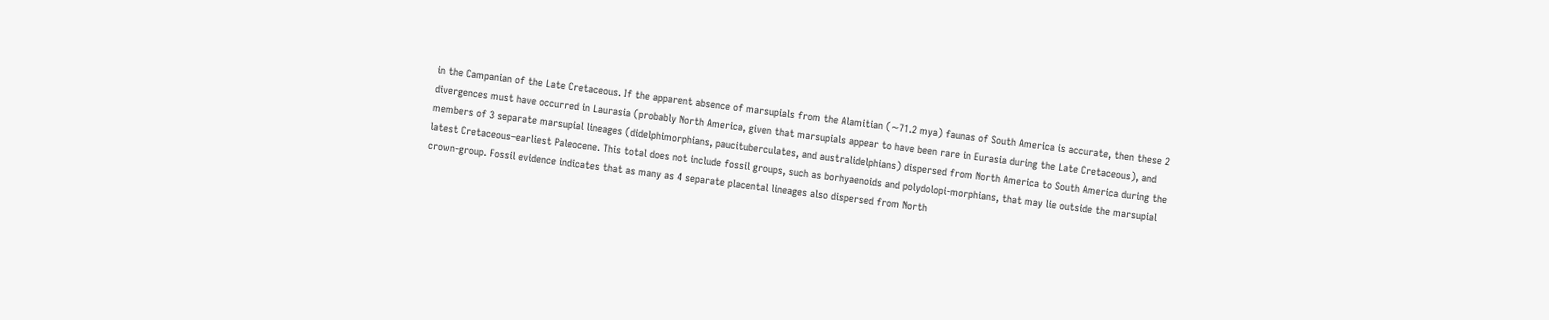in the Campanian of the Late Cretaceous. If the apparent absence of marsupials from the Alamitian (∼71.2 mya) faunas of South America is accurate, then these 2 divergences must have occurred in Laurasia (probably North America, given that marsupials appear to have been rare in Eurasia during the Late Cretaceous), and members of 3 separate marsupial lineages (didelphimorphians, paucituberculates, and australidelphians) dispersed from North America to South America during the latest Cretaceous–earliest Paleocene. This total does not include fossil groups, such as borhyaenoids and polydolopi-morphians, that may lie outside the marsupial crown-group. Fossil evidence indicates that as many as 4 separate placental lineages also dispersed from North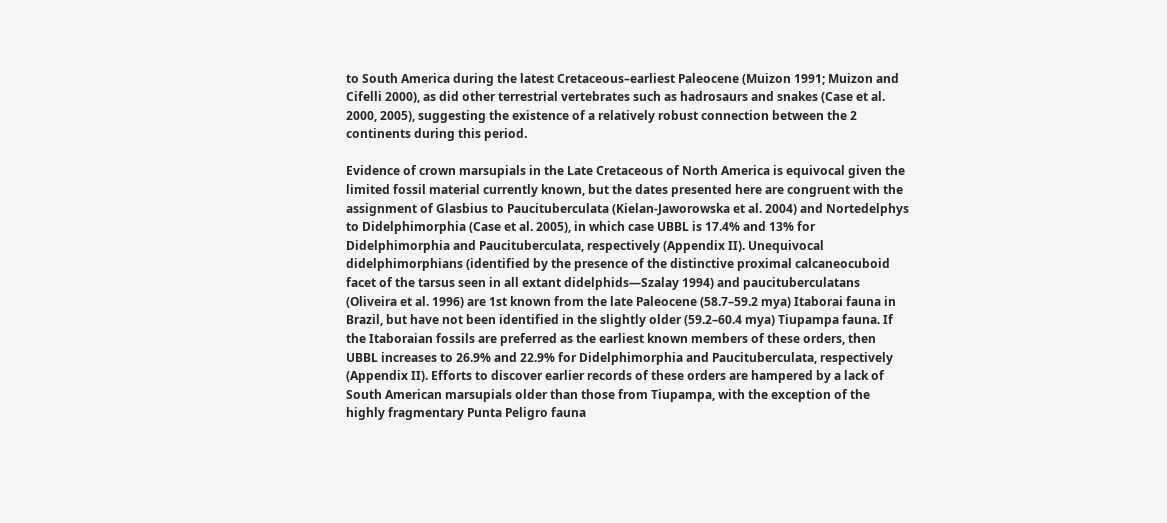to South America during the latest Cretaceous–earliest Paleocene (Muizon 1991; Muizon and Cifelli 2000), as did other terrestrial vertebrates such as hadrosaurs and snakes (Case et al. 2000, 2005), suggesting the existence of a relatively robust connection between the 2 continents during this period.

Evidence of crown marsupials in the Late Cretaceous of North America is equivocal given the limited fossil material currently known, but the dates presented here are congruent with the assignment of Glasbius to Paucituberculata (Kielan-Jaworowska et al. 2004) and Nortedelphys to Didelphimorphia (Case et al. 2005), in which case UBBL is 17.4% and 13% for Didelphimorphia and Paucituberculata, respectively (Appendix II). Unequivocal didelphimorphians (identified by the presence of the distinctive proximal calcaneocuboid facet of the tarsus seen in all extant didelphids—Szalay 1994) and paucituberculatans (Oliveira et al. 1996) are 1st known from the late Paleocene (58.7–59.2 mya) Itaborai fauna in Brazil, but have not been identified in the slightly older (59.2–60.4 mya) Tiupampa fauna. If the Itaboraian fossils are preferred as the earliest known members of these orders, then UBBL increases to 26.9% and 22.9% for Didelphimorphia and Paucituberculata, respectively (Appendix II). Efforts to discover earlier records of these orders are hampered by a lack of South American marsupials older than those from Tiupampa, with the exception of the highly fragmentary Punta Peligro fauna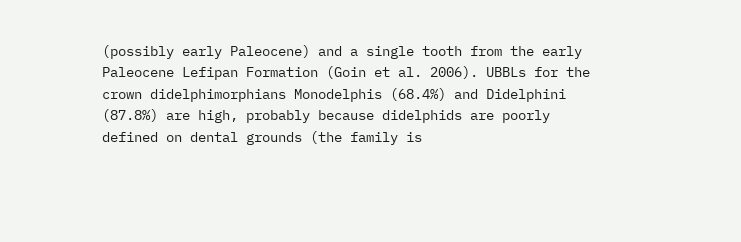(possibly early Paleocene) and a single tooth from the early Paleocene Lefipan Formation (Goin et al. 2006). UBBLs for the crown didelphimorphians Monodelphis (68.4%) and Didelphini (87.8%) are high, probably because didelphids are poorly defined on dental grounds (the family is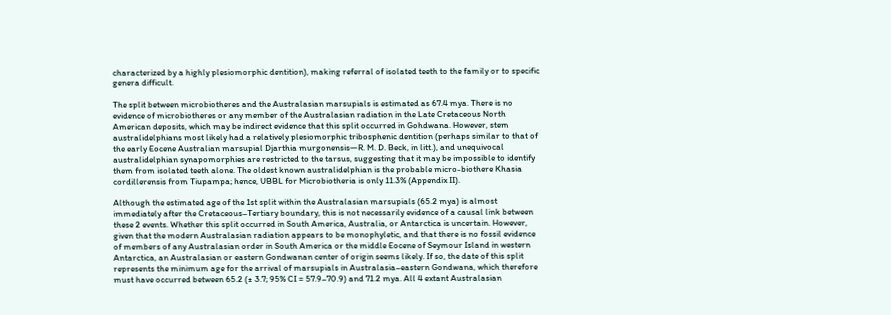characterized by a highly plesiomorphic dentition), making referral of isolated teeth to the family or to specific genera difficult.

The split between microbiotheres and the Australasian marsupials is estimated as 67.4 mya. There is no evidence of microbiotheres or any member of the Australasian radiation in the Late Cretaceous North American deposits, which may be indirect evidence that this split occurred in Gohdwana. However, stem australidelphians most likely had a relatively plesiomorphic tribosphenic dentition (perhaps similar to that of the early Eocene Australian marsupial Djarthia murgonensis—R. M. D. Beck, in litt.), and unequivocal australidelphian synapomorphies are restricted to the tarsus, suggesting that it may be impossible to identify them from isolated teeth alone. The oldest known australidelphian is the probable micro-biothere Khasia cordillerensis from Tiupampa; hence, UBBL for Microbiotheria is only 11.3% (Appendix II).

Although the estimated age of the 1st split within the Australasian marsupials (65.2 mya) is almost immediately after the Cretaceous–Tertiary boundary, this is not necessarily evidence of a causal link between these 2 events. Whether this split occurred in South America, Australia, or Antarctica is uncertain. However, given that the modern Australasian radiation appears to be monophyletic, and that there is no fossil evidence of members of any Australasian order in South America or the middle Eocene of Seymour Island in western Antarctica, an Australasian or eastern Gondwanan center of origin seems likely. If so, the date of this split represents the minimum age for the arrival of marsupials in Australasia–eastern Gondwana, which therefore must have occurred between 65.2 (± 3.7; 95% CI = 57.9–70.9) and 71.2 mya. All 4 extant Australasian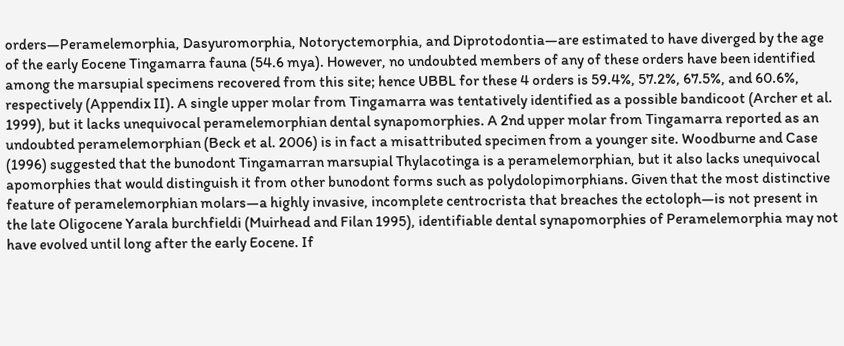orders—Peramelemorphia, Dasyuromorphia, Notoryctemorphia, and Diprotodontia—are estimated to have diverged by the age of the early Eocene Tingamarra fauna (54.6 mya). However, no undoubted members of any of these orders have been identified among the marsupial specimens recovered from this site; hence UBBL for these 4 orders is 59.4%, 57.2%, 67.5%, and 60.6%, respectively (Appendix II). A single upper molar from Tingamarra was tentatively identified as a possible bandicoot (Archer et al. 1999), but it lacks unequivocal peramelemorphian dental synapomorphies. A 2nd upper molar from Tingamarra reported as an undoubted peramelemorphian (Beck et al. 2006) is in fact a misattributed specimen from a younger site. Woodburne and Case (1996) suggested that the bunodont Tingamarran marsupial Thylacotinga is a peramelemorphian, but it also lacks unequivocal apomorphies that would distinguish it from other bunodont forms such as polydolopimorphians. Given that the most distinctive feature of peramelemorphian molars—a highly invasive, incomplete centrocrista that breaches the ectoloph—is not present in the late Oligocene Yarala burchfieldi (Muirhead and Filan 1995), identifiable dental synapomorphies of Peramelemorphia may not have evolved until long after the early Eocene. If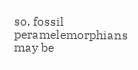so, fossil peramelemorphians may be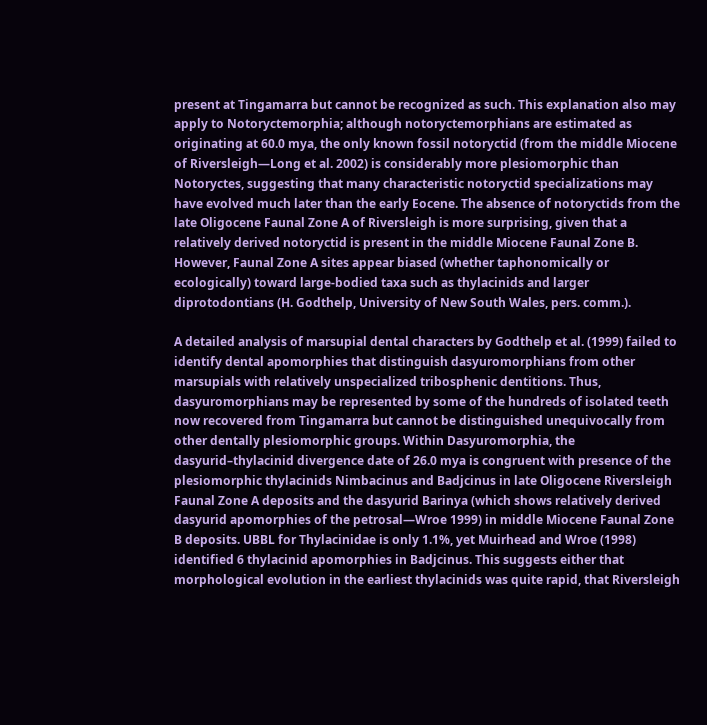present at Tingamarra but cannot be recognized as such. This explanation also may apply to Notoryctemorphia; although notoryctemorphians are estimated as originating at 60.0 mya, the only known fossil notoryctid (from the middle Miocene of Riversleigh—Long et al. 2002) is considerably more plesiomorphic than Notoryctes, suggesting that many characteristic notoryctid specializations may have evolved much later than the early Eocene. The absence of notoryctids from the late Oligocene Faunal Zone A of Riversleigh is more surprising, given that a relatively derived notoryctid is present in the middle Miocene Faunal Zone B. However, Faunal Zone A sites appear biased (whether taphonomically or ecologically) toward large-bodied taxa such as thylacinids and larger diprotodontians (H. Godthelp, University of New South Wales, pers. comm.).

A detailed analysis of marsupial dental characters by Godthelp et al. (1999) failed to identify dental apomorphies that distinguish dasyuromorphians from other marsupials with relatively unspecialized tribosphenic dentitions. Thus, dasyuromorphians may be represented by some of the hundreds of isolated teeth now recovered from Tingamarra but cannot be distinguished unequivocally from other dentally plesiomorphic groups. Within Dasyuromorphia, the dasyurid–thylacinid divergence date of 26.0 mya is congruent with presence of the plesiomorphic thylacinids Nimbacinus and Badjcinus in late Oligocene Riversleigh Faunal Zone A deposits and the dasyurid Barinya (which shows relatively derived dasyurid apomorphies of the petrosal—Wroe 1999) in middle Miocene Faunal Zone B deposits. UBBL for Thylacinidae is only 1.1%, yet Muirhead and Wroe (1998) identified 6 thylacinid apomorphies in Badjcinus. This suggests either that morphological evolution in the earliest thylacinids was quite rapid, that Riversleigh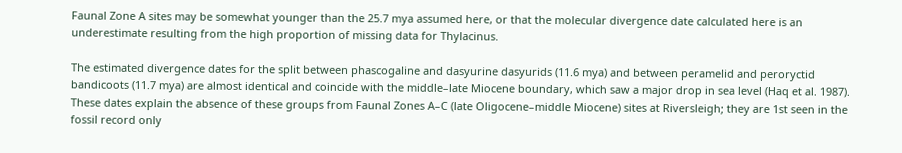Faunal Zone A sites may be somewhat younger than the 25.7 mya assumed here, or that the molecular divergence date calculated here is an underestimate resulting from the high proportion of missing data for Thylacinus.

The estimated divergence dates for the split between phascogaline and dasyurine dasyurids (11.6 mya) and between peramelid and peroryctid bandicoots (11.7 mya) are almost identical and coincide with the middle–late Miocene boundary, which saw a major drop in sea level (Haq et al. 1987). These dates explain the absence of these groups from Faunal Zones A–C (late Oligocene–middle Miocene) sites at Riversleigh; they are 1st seen in the fossil record only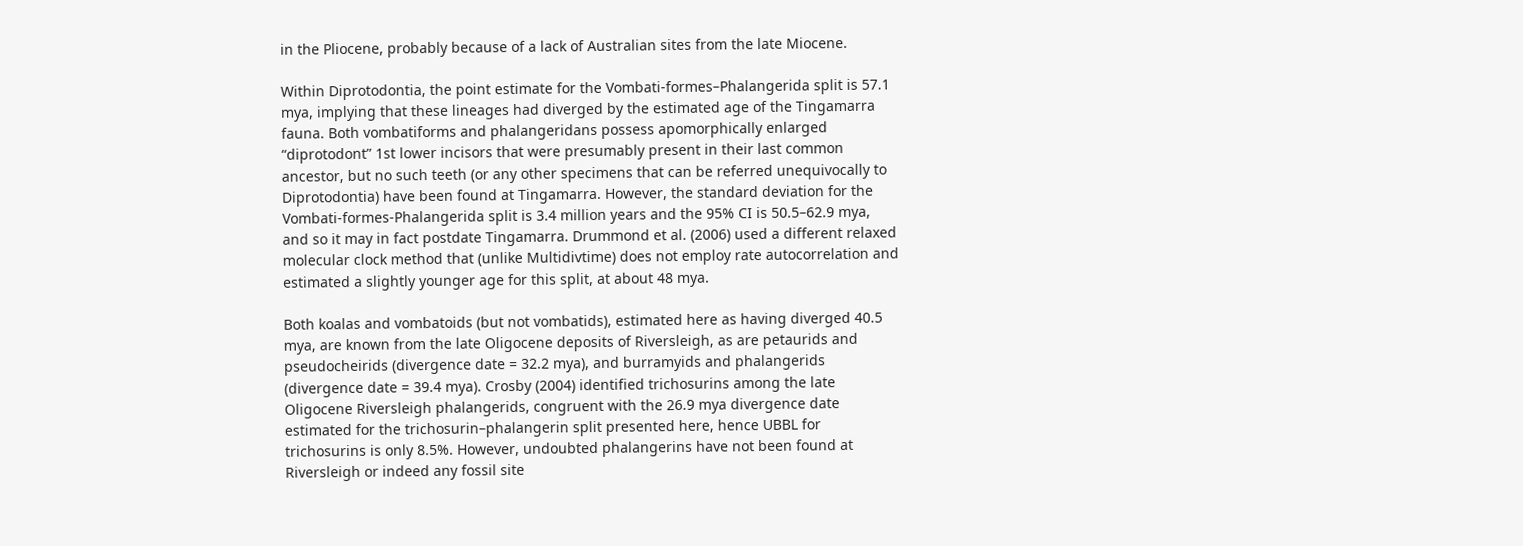in the Pliocene, probably because of a lack of Australian sites from the late Miocene.

Within Diprotodontia, the point estimate for the Vombati-formes–Phalangerida split is 57.1 mya, implying that these lineages had diverged by the estimated age of the Tingamarra fauna. Both vombatiforms and phalangeridans possess apomorphically enlarged “diprotodont” 1st lower incisors that were presumably present in their last common ancestor, but no such teeth (or any other specimens that can be referred unequivocally to Diprotodontia) have been found at Tingamarra. However, the standard deviation for the Vombati-formes-Phalangerida split is 3.4 million years and the 95% CI is 50.5–62.9 mya, and so it may in fact postdate Tingamarra. Drummond et al. (2006) used a different relaxed molecular clock method that (unlike Multidivtime) does not employ rate autocorrelation and estimated a slightly younger age for this split, at about 48 mya.

Both koalas and vombatoids (but not vombatids), estimated here as having diverged 40.5 mya, are known from the late Oligocene deposits of Riversleigh, as are petaurids and pseudocheirids (divergence date = 32.2 mya), and burramyids and phalangerids (divergence date = 39.4 mya). Crosby (2004) identified trichosurins among the late Oligocene Riversleigh phalangerids, congruent with the 26.9 mya divergence date estimated for the trichosurin–phalangerin split presented here, hence UBBL for trichosurins is only 8.5%. However, undoubted phalangerins have not been found at Riversleigh or indeed any fossil site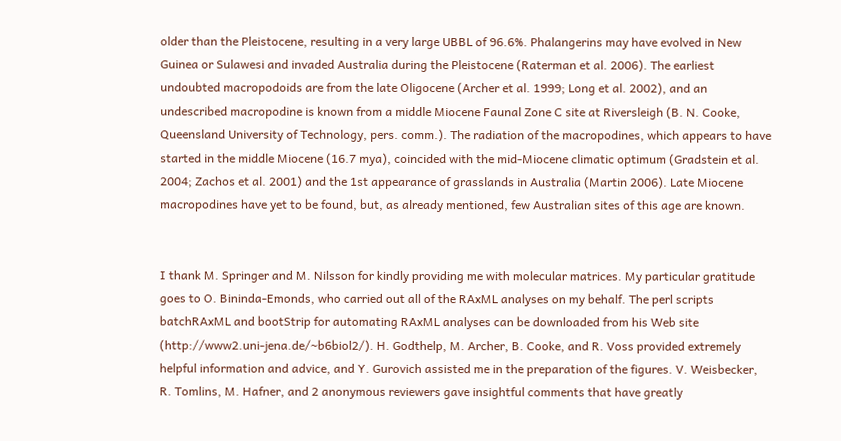older than the Pleistocene, resulting in a very large UBBL of 96.6%. Phalangerins may have evolved in New Guinea or Sulawesi and invaded Australia during the Pleistocene (Raterman et al. 2006). The earliest undoubted macropodoids are from the late Oligocene (Archer et al. 1999; Long et al. 2002), and an undescribed macropodine is known from a middle Miocene Faunal Zone C site at Riversleigh (B. N. Cooke, Queensland University of Technology, pers. comm.). The radiation of the macropodines, which appears to have started in the middle Miocene (16.7 mya), coincided with the mid-Miocene climatic optimum (Gradstein et al. 2004; Zachos et al. 2001) and the 1st appearance of grasslands in Australia (Martin 2006). Late Miocene macropodines have yet to be found, but, as already mentioned, few Australian sites of this age are known.


I thank M. Springer and M. Nilsson for kindly providing me with molecular matrices. My particular gratitude goes to O. Bininda-Emonds, who carried out all of the RAxML analyses on my behalf. The perl scripts batchRAxML and bootStrip for automating RAxML analyses can be downloaded from his Web site (http://www2.uni-jena.de/∼b6biol2/). H. Godthelp, M. Archer, B. Cooke, and R. Voss provided extremely helpful information and advice, and Y. Gurovich assisted me in the preparation of the figures. V. Weisbecker, R. Tomlins, M. Hafner, and 2 anonymous reviewers gave insightful comments that have greatly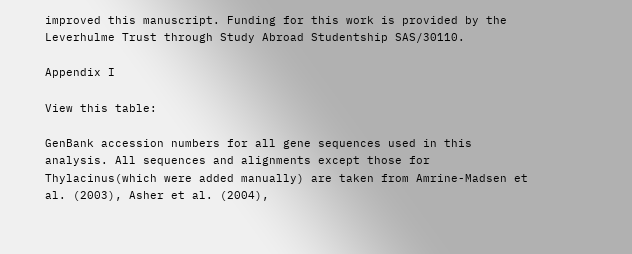improved this manuscript. Funding for this work is provided by the Leverhulme Trust through Study Abroad Studentship SAS/30110.

Appendix I

View this table:

GenBank accession numbers for all gene sequences used in this analysis. All sequences and alignments except those for Thylacinus(which were added manually) are taken from Amrine-Madsen et al. (2003), Asher et al. (2004),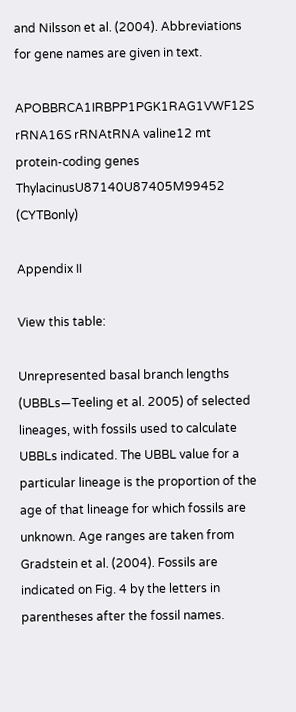and Nilsson et al. (2004). Abbreviations for gene names are given in text.

APOBBRCA1IRBPP1PGK1RAG1VWF12S rRNA16S rRNAtRNA valine12 mt protein-coding genes
ThylacinusU87140U87405M99452 (CYTBonly)

Appendix II

View this table:

Unrepresented basal branch lengths (UBBLs—Teeling et al. 2005) of selected lineages, with fossils used to calculate UBBLs indicated. The UBBL value for a particular lineage is the proportion of the age of that lineage for which fossils are unknown. Age ranges are taken from Gradstein et al. (2004). Fossils are indicated on Fig. 4 by the letters in parentheses after the fossil names.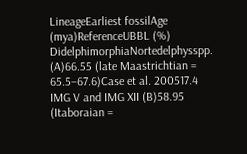LineageEarliest fossilAge (mya)ReferenceUBBL (%)
DidelphimorphiaNortedelphysspp. (A)66.55 (late Maastrichtian = 65.5–67.6)Case et al. 200517.4
IMG V and IMG XII (B)58.95 (Itaboraian =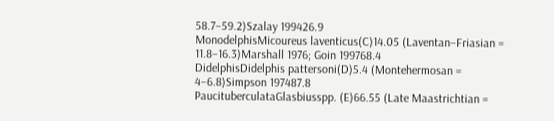58.7–59.2)Szalay 199426.9
MonodelphisMicoureus laventicus(C)14.05 (Laventan–Friasian = 11.8–16.3)Marshall 1976; Goin 199768.4
DidelphisDidelphis pattersoni(D)5.4 (Montehermosan = 4–6.8)Simpson 197487.8
PaucituberculataGlasbiusspp. (E)66.55 (Late Maastrichtian =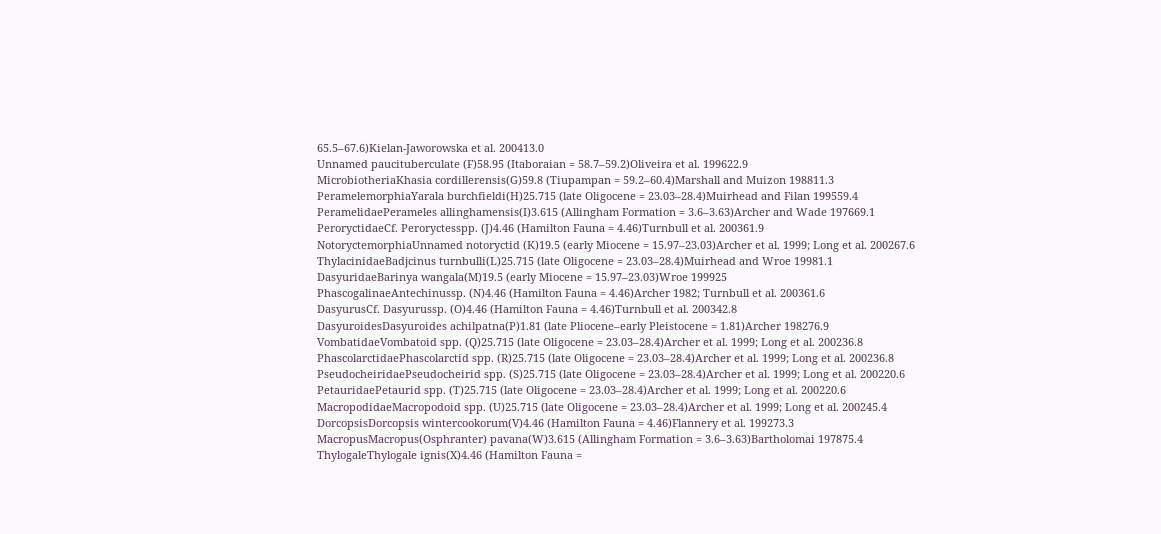65.5–67.6)Kielan-Jaworowska et al. 200413.0
Unnamed paucituberculate (F)58.95 (Itaboraian = 58.7–59.2)Oliveira et al. 199622.9
MicrobiotheriaKhasia cordillerensis(G)59.8 (Tiupampan = 59.2–60.4)Marshall and Muizon 198811.3
PeramelemorphiaYarala burchfieldi(H)25.715 (late Oligocene = 23.03–28.4)Muirhead and Filan 199559.4
PeramelidaePerameles allinghamensis(I)3.615 (Allingham Formation = 3.6–3.63)Archer and Wade 197669.1
PeroryctidaeCf. Peroryctesspp. (J)4.46 (Hamilton Fauna = 4.46)Turnbull et al. 200361.9
NotoryctemorphiaUnnamed notoryctid (K)19.5 (early Miocene = 15.97–23.03)Archer et al. 1999; Long et al. 200267.6
ThylacinidaeBadjcinus turnbulli(L)25.715 (late Oligocene = 23.03–28.4)Muirhead and Wroe 19981.1
DasyuridaeBarinya wangala(M)19.5 (early Miocene = 15.97–23.03)Wroe 199925
PhascogalinaeAntechinussp. (N)4.46 (Hamilton Fauna = 4.46)Archer 1982; Turnbull et al. 200361.6
DasyurusCf. Dasyurussp. (O)4.46 (Hamilton Fauna = 4.46)Turnbull et al. 200342.8
DasyuroidesDasyuroides achilpatna(P)1.81 (late Pliocene–early Pleistocene = 1.81)Archer 198276.9
VombatidaeVombatoid spp. (Q)25.715 (late Oligocene = 23.03–28.4)Archer et al. 1999; Long et al. 200236.8
PhascolarctidaePhascolarctid spp. (R)25.715 (late Oligocene = 23.03–28.4)Archer et al. 1999; Long et al. 200236.8
PseudocheiridaePseudocheirid spp. (S)25.715 (late Oligocene = 23.03–28.4)Archer et al. 1999; Long et al. 200220.6
PetauridaePetaurid spp. (T)25.715 (late Oligocene = 23.03–28.4)Archer et al. 1999; Long et al. 200220.6
MacropodidaeMacropodoid spp. (U)25.715 (late Oligocene = 23.03–28.4)Archer et al. 1999; Long et al. 200245.4
DorcopsisDorcopsis wintercookorum(V)4.46 (Hamilton Fauna = 4.46)Flannery et al. 199273.3
MacropusMacropus(Osphranter) pavana(W)3.615 (Allingham Formation = 3.6–3.63)Bartholomai 197875.4
ThylogaleThylogale ignis(X)4.46 (Hamilton Fauna =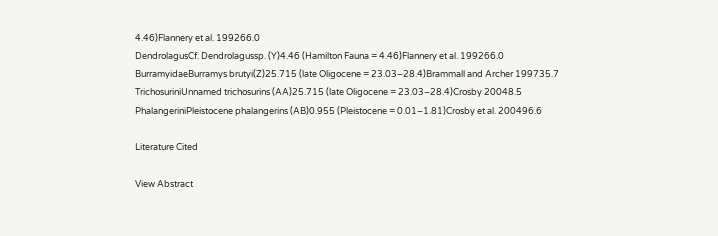4.46)Flannery et al. 199266.0
DendrolagusCf. Dendrolagussp. (Y)4.46 (Hamilton Fauna = 4.46)Flannery et al. 199266.0
BurramyidaeBurramys brutyi(Z)25.715 (late Oligocene = 23.03–28.4)Brammall and Archer 199735.7
TrichosuriniUnnamed trichosurins (AA)25.715 (late Oligocene = 23.03–28.4)Crosby 20048.5
PhalangeriniPleistocene phalangerins (AB)0.955 (Pleistocene = 0.01–1.81)Crosby et al. 200496.6

Literature Cited

View Abstract